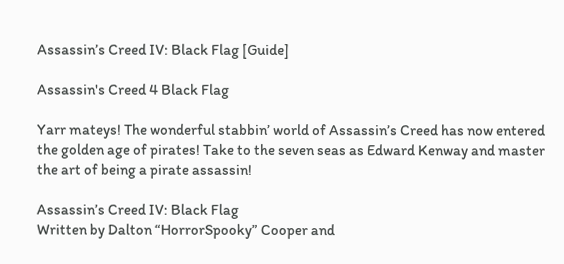Assassin’s Creed IV: Black Flag [Guide]

Assassin's Creed 4 Black Flag

Yarr mateys! The wonderful stabbin’ world of Assassin’s Creed has now entered
the golden age of pirates! Take to the seven seas as Edward Kenway and master
the art of being a pirate assassin!

Assassin’s Creed IV: Black Flag
Written by Dalton “HorrorSpooky” Cooper and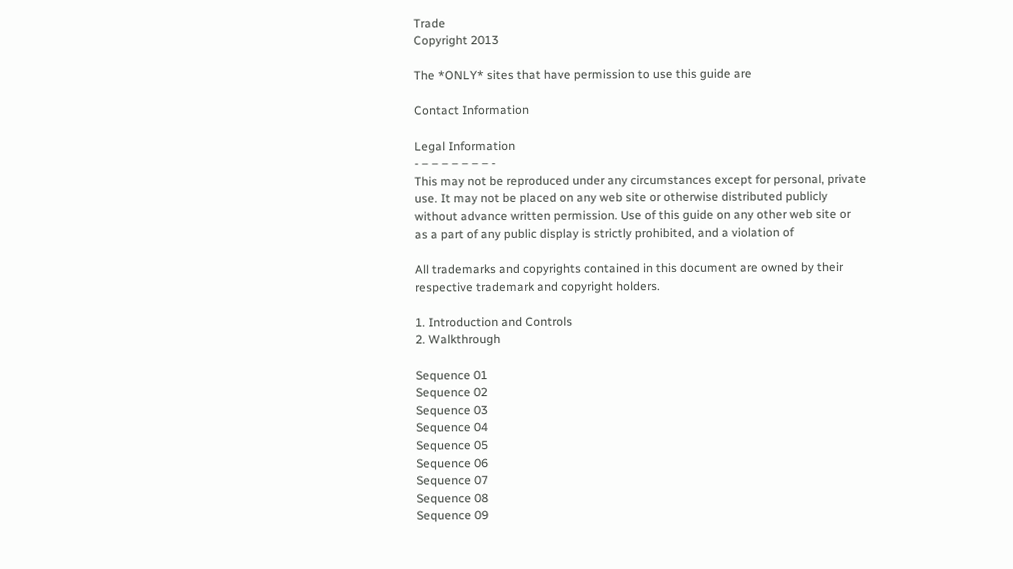Trade
Copyright 2013

The *ONLY* sites that have permission to use this guide are

Contact Information

Legal Information
- – – – – – – – -
This may not be reproduced under any circumstances except for personal, private
use. It may not be placed on any web site or otherwise distributed publicly
without advance written permission. Use of this guide on any other web site or
as a part of any public display is strictly prohibited, and a violation of

All trademarks and copyrights contained in this document are owned by their
respective trademark and copyright holders.

1. Introduction and Controls
2. Walkthrough

Sequence 01
Sequence 02
Sequence 03
Sequence 04
Sequence 05
Sequence 06
Sequence 07
Sequence 08
Sequence 09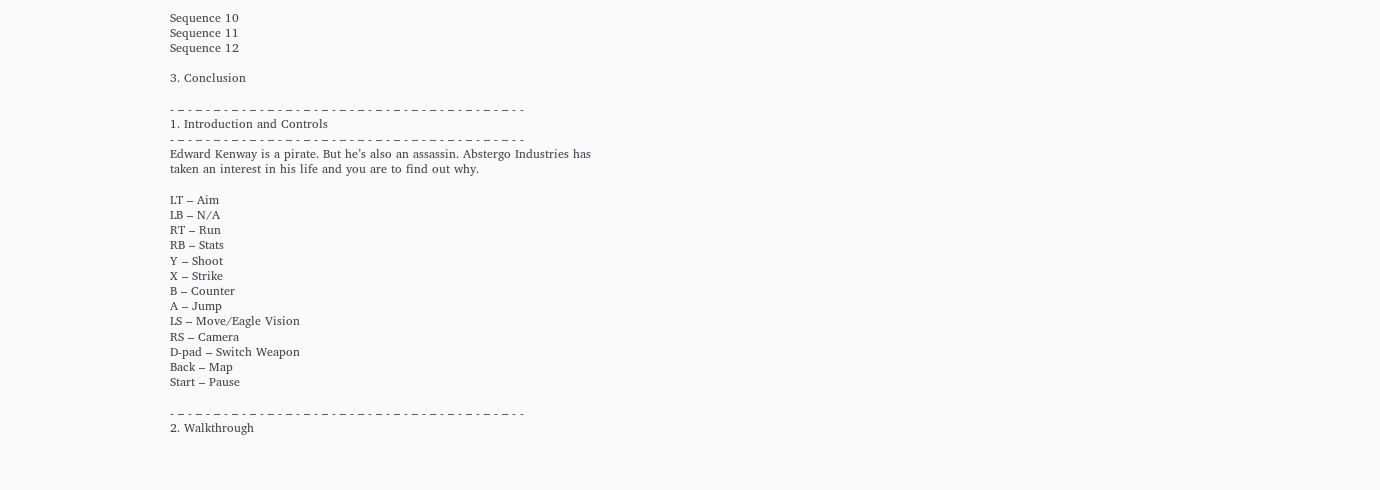Sequence 10
Sequence 11
Sequence 12

3. Conclusion

- – - – - – - – - – - – - – - – - – - – - – - – - – - – - – - – - – - – - – - -
1. Introduction and Controls
- – - – - – - – - – - – - – - – - – - – - – - – - – - – - – - – - – - – - – - -
Edward Kenway is a pirate. But he’s also an assassin. Abstergo Industries has
taken an interest in his life and you are to find out why.

LT – Aim
LB – N/A
RT – Run
RB – Stats
Y – Shoot
X – Strike
B – Counter
A – Jump
LS – Move/Eagle Vision
RS – Camera
D-pad – Switch Weapon
Back – Map
Start – Pause

- – - – - – - – - – - – - – - – - – - – - – - – - – - – - – - – - – - – - – - -
2. Walkthrough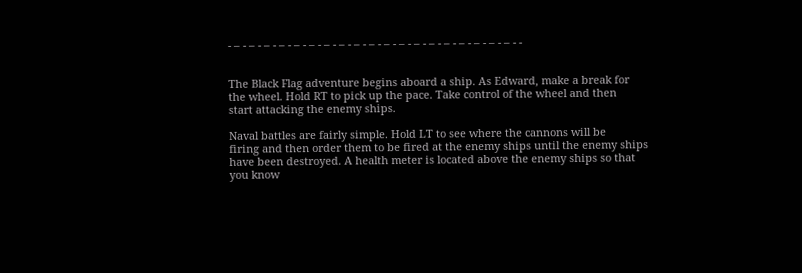- – - – - – - – - – - – - – - – - – - – - – - – - – - – - – - – - – - – - – - -


The Black Flag adventure begins aboard a ship. As Edward, make a break for
the wheel. Hold RT to pick up the pace. Take control of the wheel and then
start attacking the enemy ships.

Naval battles are fairly simple. Hold LT to see where the cannons will be
firing and then order them to be fired at the enemy ships until the enemy ships
have been destroyed. A health meter is located above the enemy ships so that
you know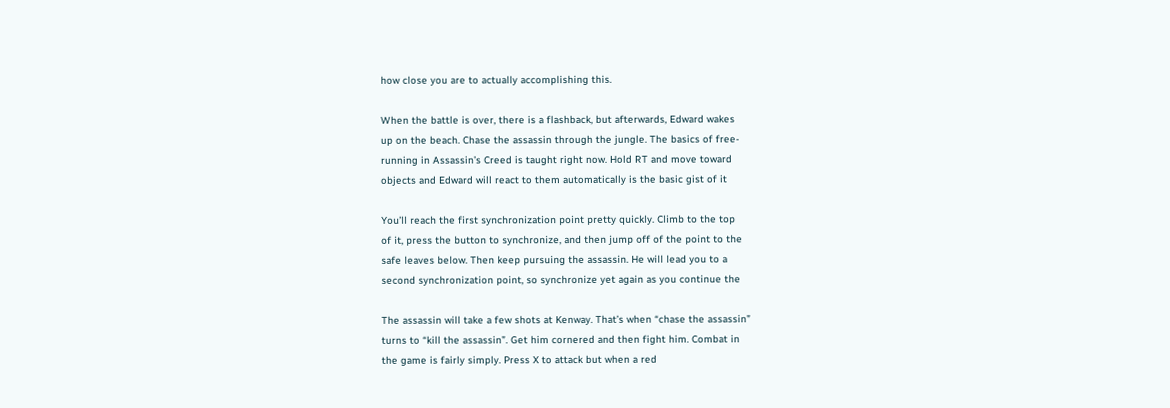how close you are to actually accomplishing this.

When the battle is over, there is a flashback, but afterwards, Edward wakes
up on the beach. Chase the assassin through the jungle. The basics of free-
running in Assassin’s Creed is taught right now. Hold RT and move toward
objects and Edward will react to them automatically is the basic gist of it

You’ll reach the first synchronization point pretty quickly. Climb to the top
of it, press the button to synchronize, and then jump off of the point to the
safe leaves below. Then keep pursuing the assassin. He will lead you to a
second synchronization point, so synchronize yet again as you continue the

The assassin will take a few shots at Kenway. That’s when “chase the assassin”
turns to “kill the assassin”. Get him cornered and then fight him. Combat in
the game is fairly simply. Press X to attack but when a red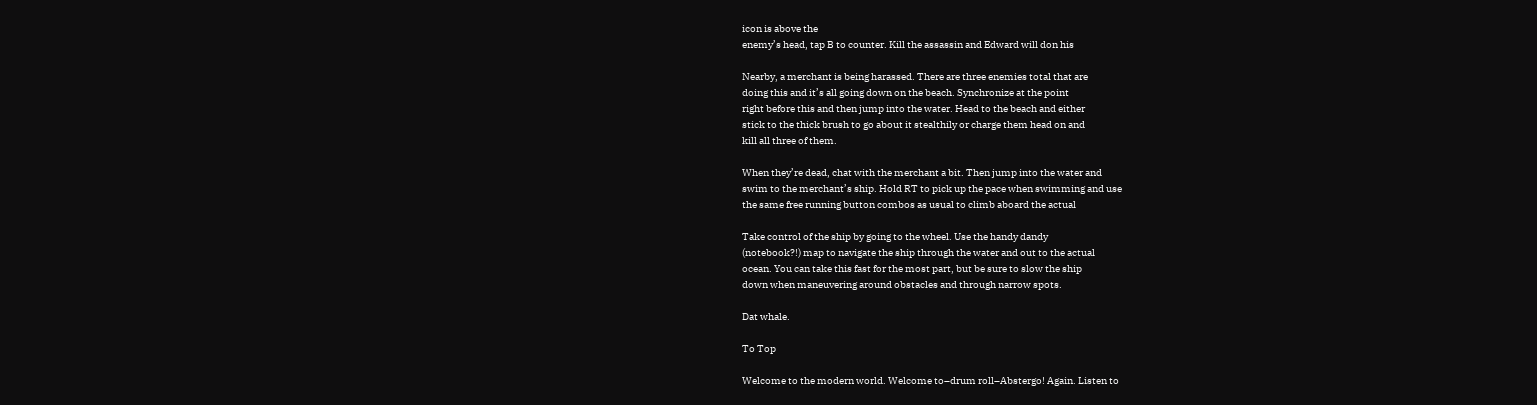icon is above the
enemy’s head, tap B to counter. Kill the assassin and Edward will don his

Nearby, a merchant is being harassed. There are three enemies total that are
doing this and it’s all going down on the beach. Synchronize at the point
right before this and then jump into the water. Head to the beach and either
stick to the thick brush to go about it stealthily or charge them head on and
kill all three of them.

When they’re dead, chat with the merchant a bit. Then jump into the water and
swim to the merchant’s ship. Hold RT to pick up the pace when swimming and use
the same free running button combos as usual to climb aboard the actual

Take control of the ship by going to the wheel. Use the handy dandy
(notebook?!) map to navigate the ship through the water and out to the actual
ocean. You can take this fast for the most part, but be sure to slow the ship
down when maneuvering around obstacles and through narrow spots.

Dat whale.

To Top

Welcome to the modern world. Welcome to–drum roll–Abstergo! Again. Listen to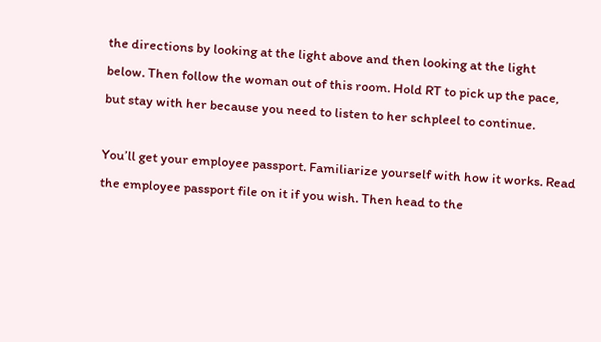the directions by looking at the light above and then looking at the light
below. Then follow the woman out of this room. Hold RT to pick up the pace,
but stay with her because you need to listen to her schpleel to continue.

You’ll get your employee passport. Familiarize yourself with how it works. Read
the employee passport file on it if you wish. Then head to the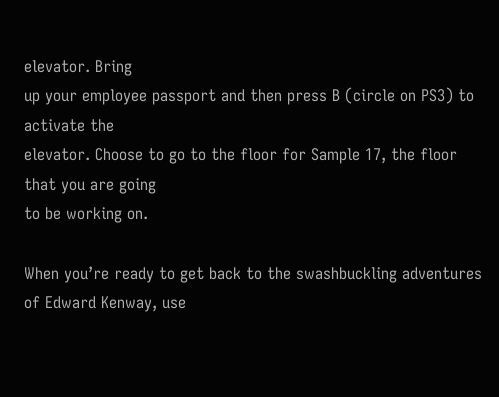elevator. Bring
up your employee passport and then press B (circle on PS3) to activate the
elevator. Choose to go to the floor for Sample 17, the floor that you are going
to be working on.

When you’re ready to get back to the swashbuckling adventures of Edward Kenway, use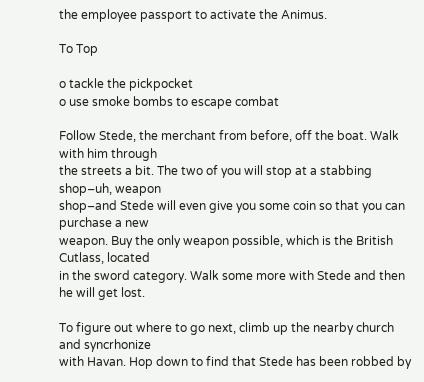the employee passport to activate the Animus.

To Top

o tackle the pickpocket
o use smoke bombs to escape combat

Follow Stede, the merchant from before, off the boat. Walk with him through
the streets a bit. The two of you will stop at a stabbing shop–uh, weapon
shop–and Stede will even give you some coin so that you can purchase a new
weapon. Buy the only weapon possible, which is the British Cutlass, located
in the sword category. Walk some more with Stede and then he will get lost.

To figure out where to go next, climb up the nearby church and syncrhonize
with Havan. Hop down to find that Stede has been robbed by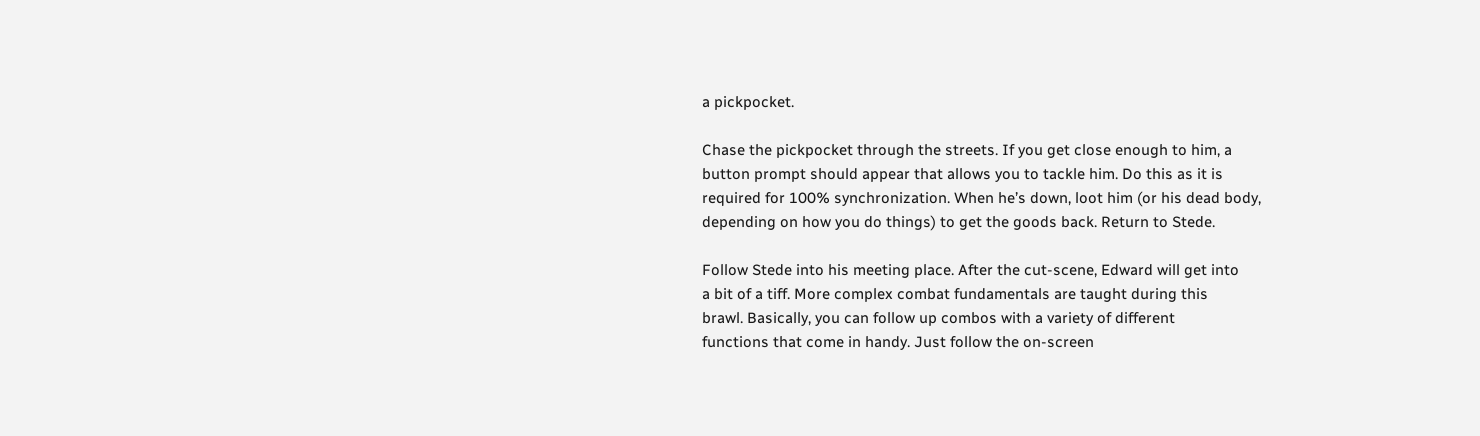a pickpocket.

Chase the pickpocket through the streets. If you get close enough to him, a
button prompt should appear that allows you to tackle him. Do this as it is
required for 100% synchronization. When he’s down, loot him (or his dead body,
depending on how you do things) to get the goods back. Return to Stede.

Follow Stede into his meeting place. After the cut-scene, Edward will get into
a bit of a tiff. More complex combat fundamentals are taught during this
brawl. Basically, you can follow up combos with a variety of different
functions that come in handy. Just follow the on-screen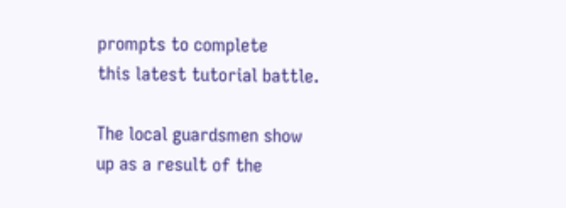prompts to complete
this latest tutorial battle.

The local guardsmen show up as a result of the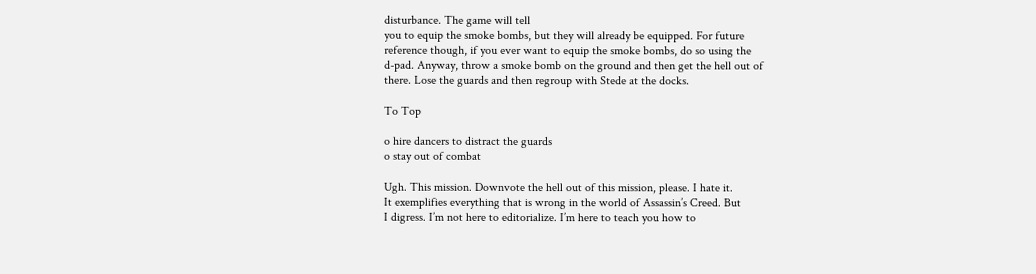disturbance. The game will tell
you to equip the smoke bombs, but they will already be equipped. For future
reference though, if you ever want to equip the smoke bombs, do so using the
d-pad. Anyway, throw a smoke bomb on the ground and then get the hell out of
there. Lose the guards and then regroup with Stede at the docks.

To Top

o hire dancers to distract the guards
o stay out of combat

Ugh. This mission. Downvote the hell out of this mission, please. I hate it.
It exemplifies everything that is wrong in the world of Assassin’s Creed. But
I digress. I’m not here to editorialize. I’m here to teach you how to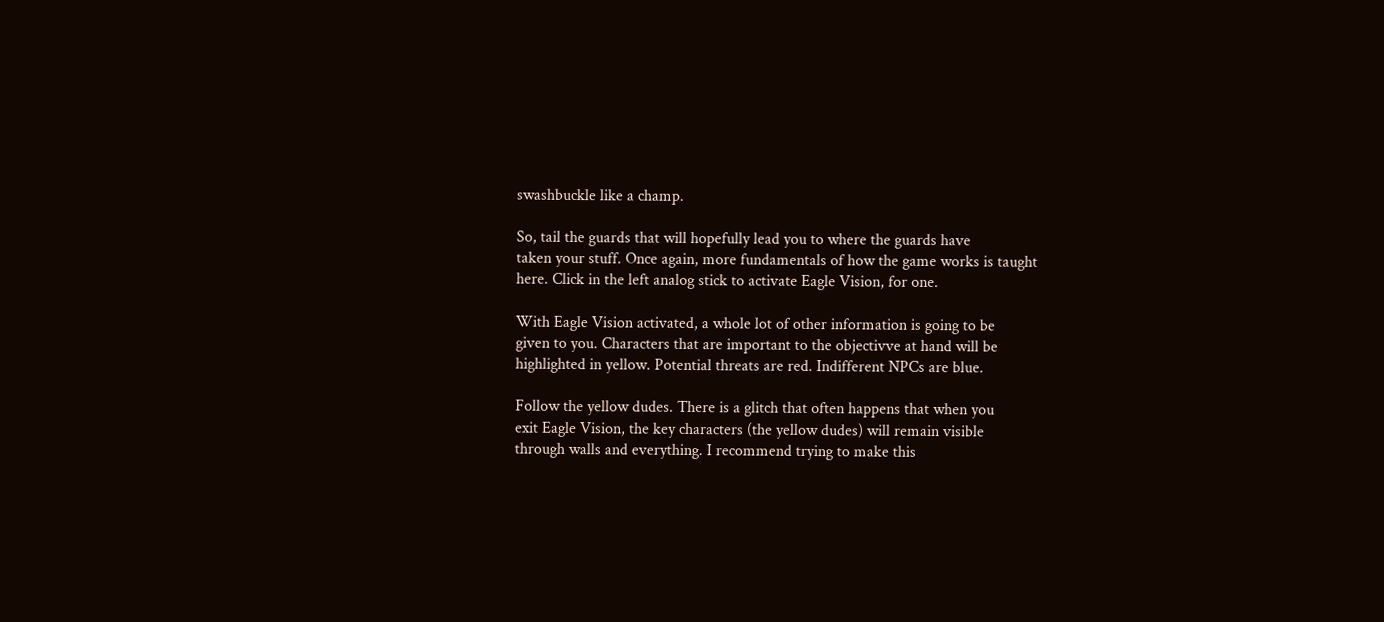swashbuckle like a champ.

So, tail the guards that will hopefully lead you to where the guards have
taken your stuff. Once again, more fundamentals of how the game works is taught
here. Click in the left analog stick to activate Eagle Vision, for one.

With Eagle Vision activated, a whole lot of other information is going to be
given to you. Characters that are important to the objectivve at hand will be
highlighted in yellow. Potential threats are red. Indifferent NPCs are blue.

Follow the yellow dudes. There is a glitch that often happens that when you
exit Eagle Vision, the key characters (the yellow dudes) will remain visible
through walls and everything. I recommend trying to make this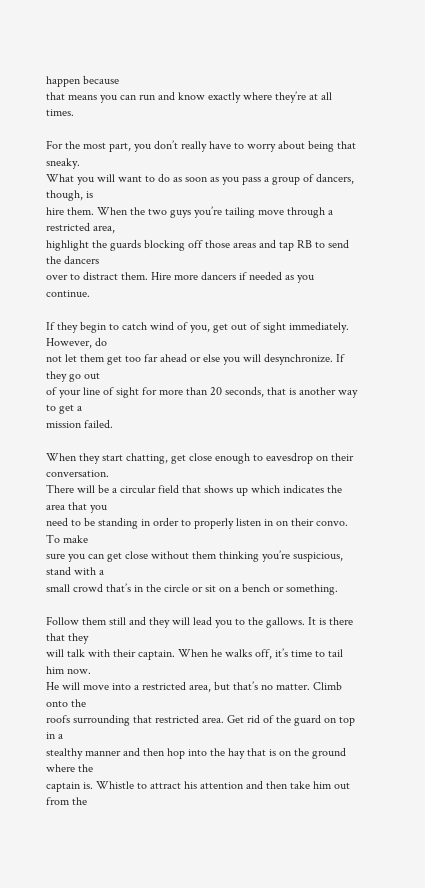happen because
that means you can run and know exactly where they’re at all times.

For the most part, you don’t really have to worry about being that sneaky.
What you will want to do as soon as you pass a group of dancers, though, is
hire them. When the two guys you’re tailing move through a restricted area,
highlight the guards blocking off those areas and tap RB to send the dancers
over to distract them. Hire more dancers if needed as you continue.

If they begin to catch wind of you, get out of sight immediately. However, do
not let them get too far ahead or else you will desynchronize. If they go out
of your line of sight for more than 20 seconds, that is another way to get a
mission failed.

When they start chatting, get close enough to eavesdrop on their conversation.
There will be a circular field that shows up which indicates the area that you
need to be standing in order to properly listen in on their convo. To make
sure you can get close without them thinking you’re suspicious, stand with a
small crowd that’s in the circle or sit on a bench or something.

Follow them still and they will lead you to the gallows. It is there that they
will talk with their captain. When he walks off, it’s time to tail him now.
He will move into a restricted area, but that’s no matter. Climb onto the
roofs surrounding that restricted area. Get rid of the guard on top in a
stealthy manner and then hop into the hay that is on the ground where the
captain is. Whistle to attract his attention and then take him out from the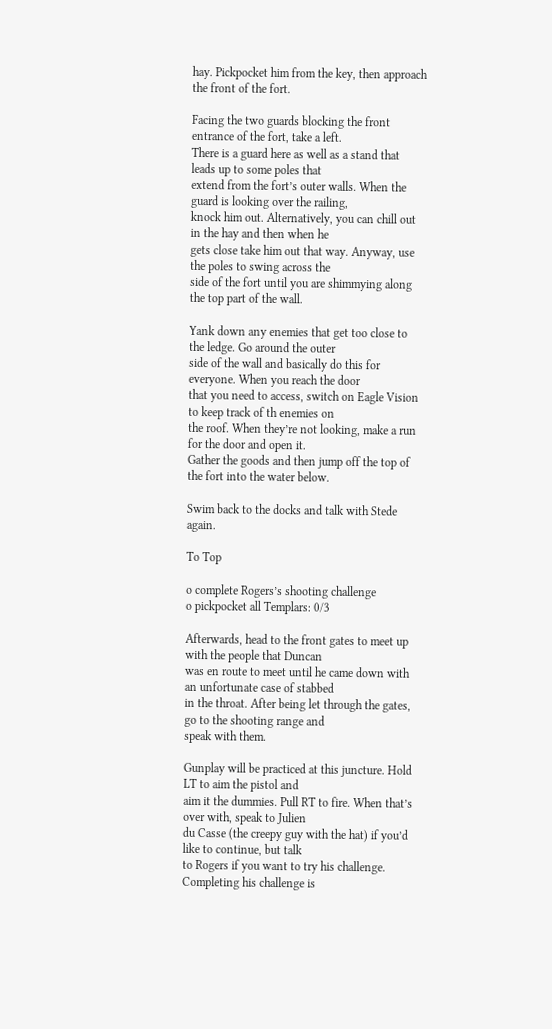hay. Pickpocket him from the key, then approach the front of the fort.

Facing the two guards blocking the front entrance of the fort, take a left.
There is a guard here as well as a stand that leads up to some poles that
extend from the fort’s outer walls. When the guard is looking over the railing,
knock him out. Alternatively, you can chill out in the hay and then when he
gets close take him out that way. Anyway, use the poles to swing across the
side of the fort until you are shimmying along the top part of the wall.

Yank down any enemies that get too close to the ledge. Go around the outer
side of the wall and basically do this for everyone. When you reach the door
that you need to access, switch on Eagle Vision to keep track of th enemies on
the roof. When they’re not looking, make a run for the door and open it.
Gather the goods and then jump off the top of the fort into the water below.

Swim back to the docks and talk with Stede again.

To Top

o complete Rogers’s shooting challenge
o pickpocket all Templars: 0/3

Afterwards, head to the front gates to meet up with the people that Duncan
was en route to meet until he came down with an unfortunate case of stabbed
in the throat. After being let through the gates, go to the shooting range and
speak with them.

Gunplay will be practiced at this juncture. Hold LT to aim the pistol and
aim it the dummies. Pull RT to fire. When that’s over with, speak to Julien
du Casse (the creepy guy with the hat) if you’d like to continue, but talk
to Rogers if you want to try his challenge. Completing his challenge is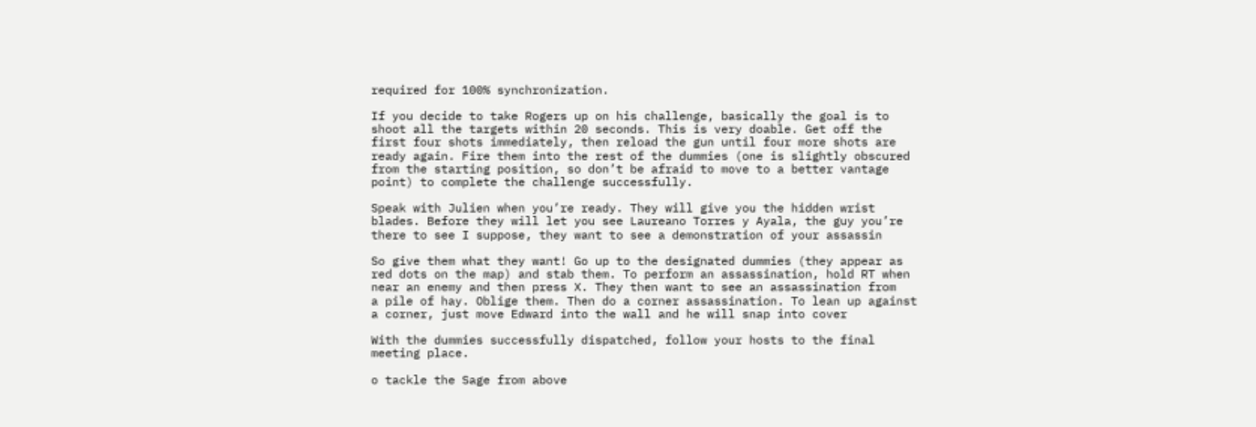required for 100% synchronization.

If you decide to take Rogers up on his challenge, basically the goal is to
shoot all the targets within 20 seconds. This is very doable. Get off the
first four shots immediately, then reload the gun until four more shots are
ready again. Fire them into the rest of the dummies (one is slightly obscured
from the starting position, so don’t be afraid to move to a better vantage
point) to complete the challenge successfully.

Speak with Julien when you’re ready. They will give you the hidden wrist
blades. Before they will let you see Laureano Torres y Ayala, the guy you’re
there to see I suppose, they want to see a demonstration of your assassin

So give them what they want! Go up to the designated dummies (they appear as
red dots on the map) and stab them. To perform an assassination, hold RT when
near an enemy and then press X. They then want to see an assassination from
a pile of hay. Oblige them. Then do a corner assassination. To lean up against
a corner, just move Edward into the wall and he will snap into cover

With the dummies successfully dispatched, follow your hosts to the final
meeting place.

o tackle the Sage from above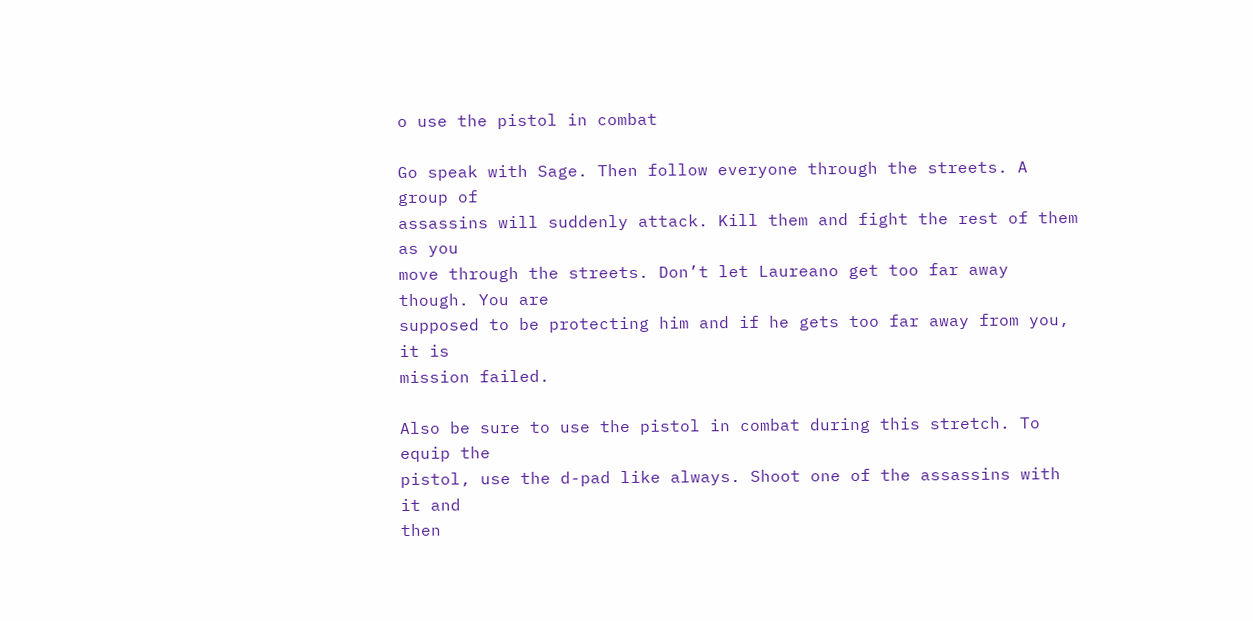o use the pistol in combat

Go speak with Sage. Then follow everyone through the streets. A group of
assassins will suddenly attack. Kill them and fight the rest of them as you
move through the streets. Don’t let Laureano get too far away though. You are
supposed to be protecting him and if he gets too far away from you, it is
mission failed.

Also be sure to use the pistol in combat during this stretch. To equip the
pistol, use the d-pad like always. Shoot one of the assassins with it and
then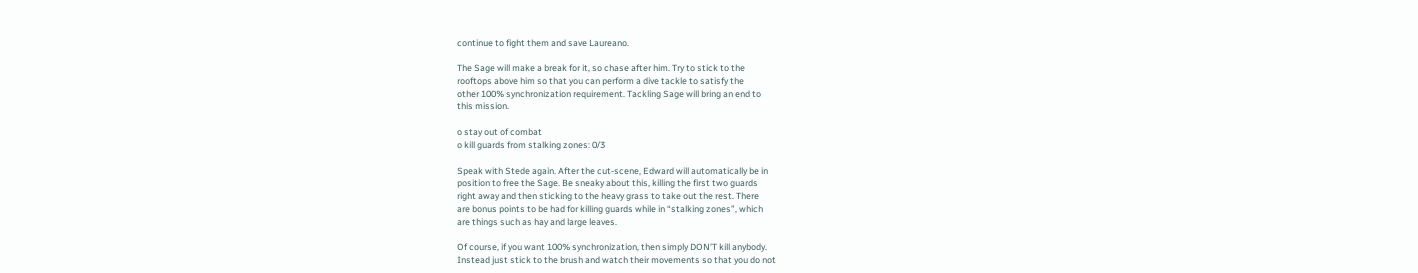continue to fight them and save Laureano.

The Sage will make a break for it, so chase after him. Try to stick to the
rooftops above him so that you can perform a dive tackle to satisfy the
other 100% synchronization requirement. Tackling Sage will bring an end to
this mission.

o stay out of combat
o kill guards from stalking zones: 0/3

Speak with Stede again. After the cut-scene, Edward will automatically be in
position to free the Sage. Be sneaky about this, killing the first two guards
right away and then sticking to the heavy grass to take out the rest. There
are bonus points to be had for killing guards while in “stalking zones”, which
are things such as hay and large leaves.

Of course, if you want 100% synchronization, then simply DON’T kill anybody.
Instead just stick to the brush and watch their movements so that you do not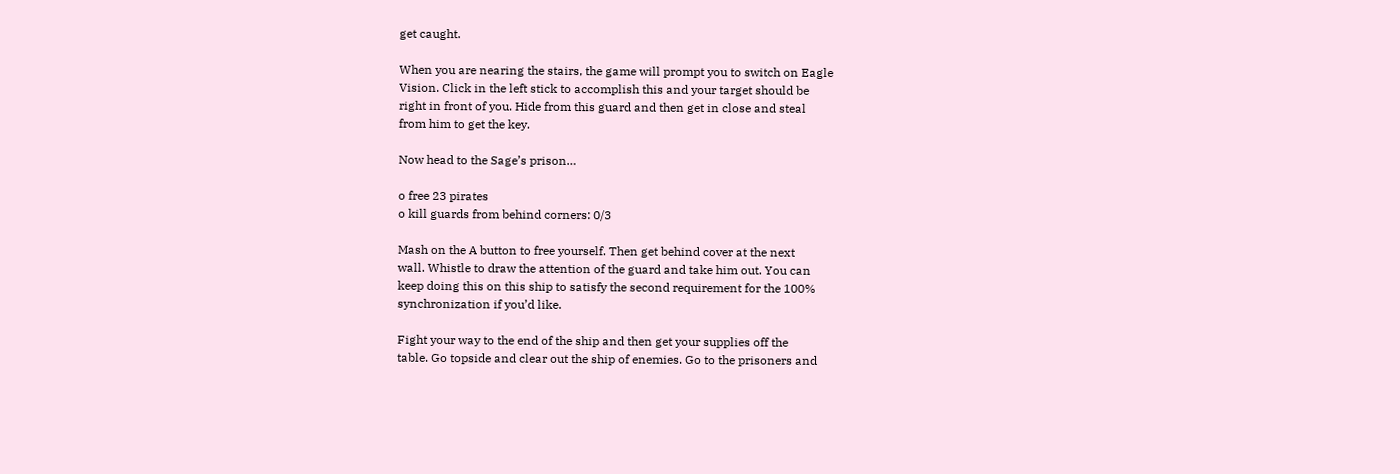get caught.

When you are nearing the stairs, the game will prompt you to switch on Eagle
Vision. Click in the left stick to accomplish this and your target should be
right in front of you. Hide from this guard and then get in close and steal
from him to get the key.

Now head to the Sage’s prison…

o free 23 pirates
o kill guards from behind corners: 0/3

Mash on the A button to free yourself. Then get behind cover at the next
wall. Whistle to draw the attention of the guard and take him out. You can
keep doing this on this ship to satisfy the second requirement for the 100%
synchronization if you’d like.

Fight your way to the end of the ship and then get your supplies off the
table. Go topside and clear out the ship of enemies. Go to the prisoners and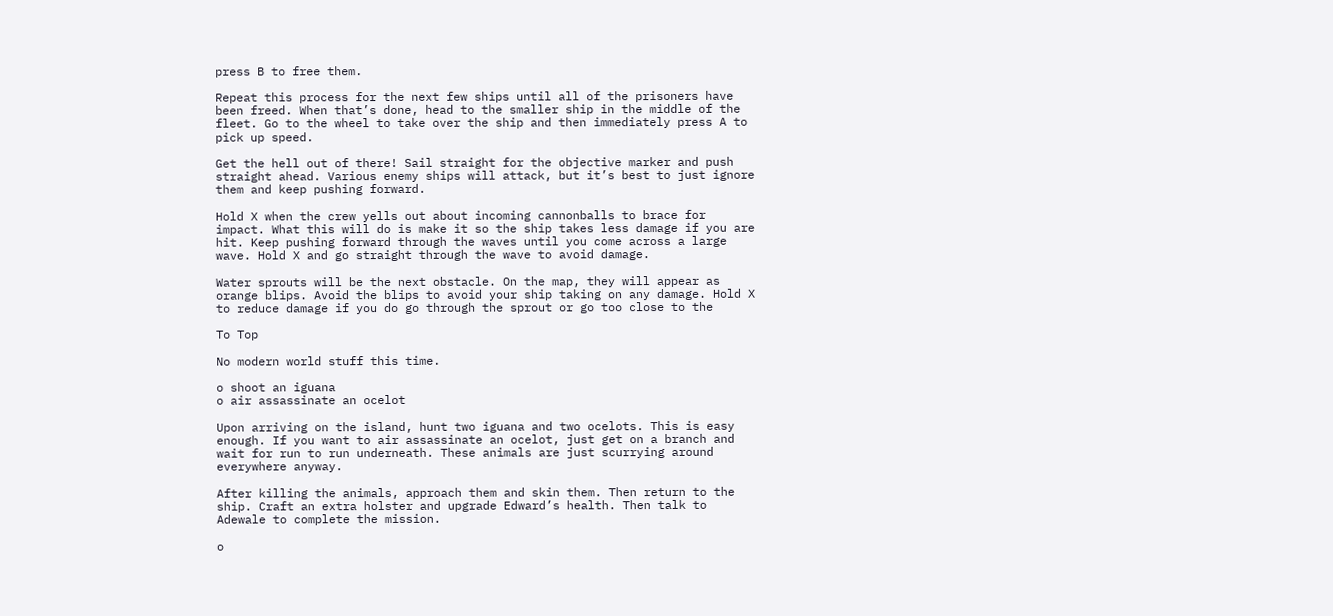press B to free them.

Repeat this process for the next few ships until all of the prisoners have
been freed. When that’s done, head to the smaller ship in the middle of the
fleet. Go to the wheel to take over the ship and then immediately press A to
pick up speed.

Get the hell out of there! Sail straight for the objective marker and push
straight ahead. Various enemy ships will attack, but it’s best to just ignore
them and keep pushing forward.

Hold X when the crew yells out about incoming cannonballs to brace for
impact. What this will do is make it so the ship takes less damage if you are
hit. Keep pushing forward through the waves until you come across a large
wave. Hold X and go straight through the wave to avoid damage.

Water sprouts will be the next obstacle. On the map, they will appear as
orange blips. Avoid the blips to avoid your ship taking on any damage. Hold X
to reduce damage if you do go through the sprout or go too close to the

To Top

No modern world stuff this time.

o shoot an iguana
o air assassinate an ocelot

Upon arriving on the island, hunt two iguana and two ocelots. This is easy
enough. If you want to air assassinate an ocelot, just get on a branch and
wait for run to run underneath. These animals are just scurrying around
everywhere anyway.

After killing the animals, approach them and skin them. Then return to the
ship. Craft an extra holster and upgrade Edward’s health. Then talk to
Adewale to complete the mission.

o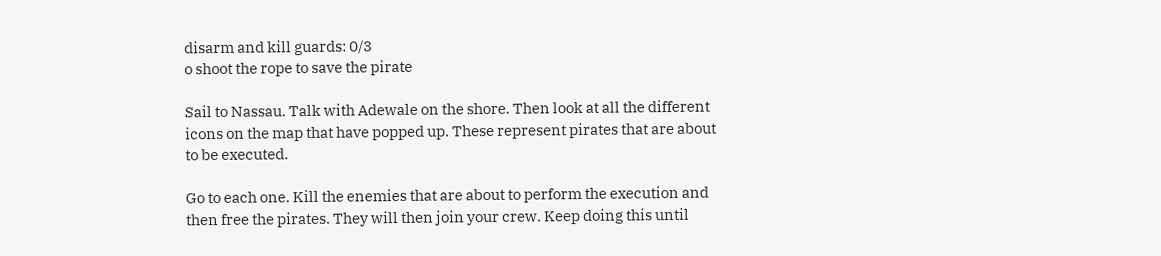disarm and kill guards: 0/3
o shoot the rope to save the pirate

Sail to Nassau. Talk with Adewale on the shore. Then look at all the different
icons on the map that have popped up. These represent pirates that are about
to be executed.

Go to each one. Kill the enemies that are about to perform the execution and
then free the pirates. They will then join your crew. Keep doing this until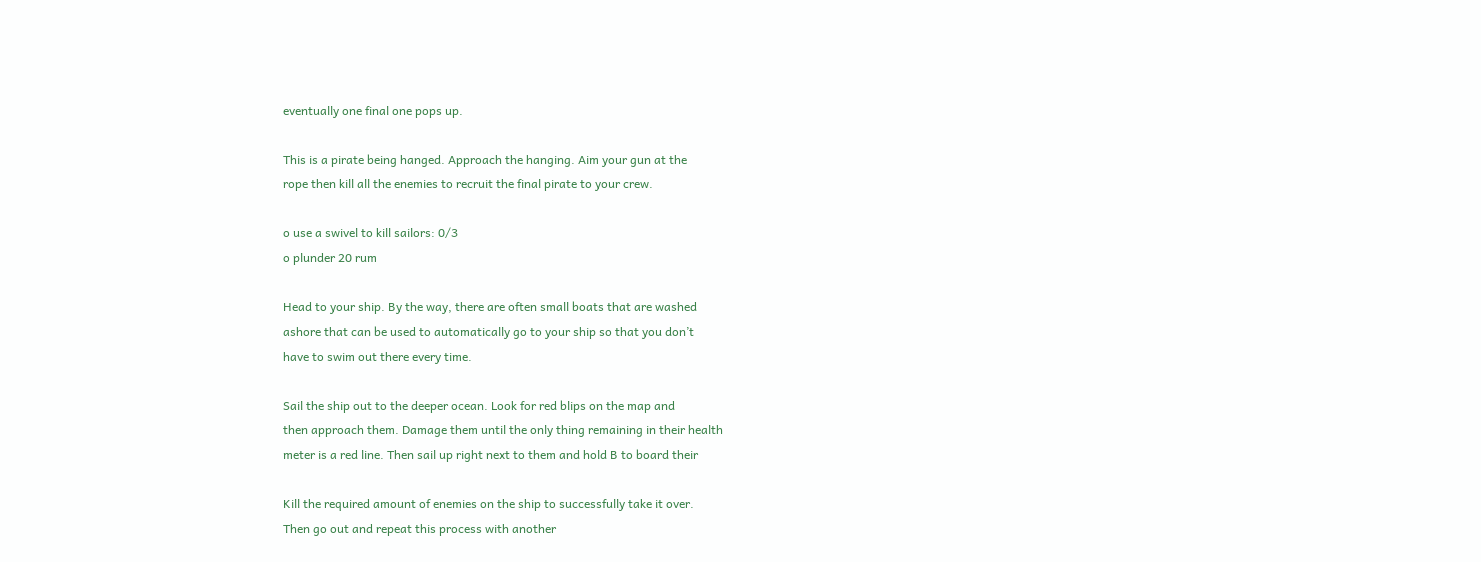eventually one final one pops up.

This is a pirate being hanged. Approach the hanging. Aim your gun at the
rope then kill all the enemies to recruit the final pirate to your crew.

o use a swivel to kill sailors: 0/3
o plunder 20 rum

Head to your ship. By the way, there are often small boats that are washed
ashore that can be used to automatically go to your ship so that you don’t
have to swim out there every time.

Sail the ship out to the deeper ocean. Look for red blips on the map and
then approach them. Damage them until the only thing remaining in their health
meter is a red line. Then sail up right next to them and hold B to board their

Kill the required amount of enemies on the ship to successfully take it over.
Then go out and repeat this process with another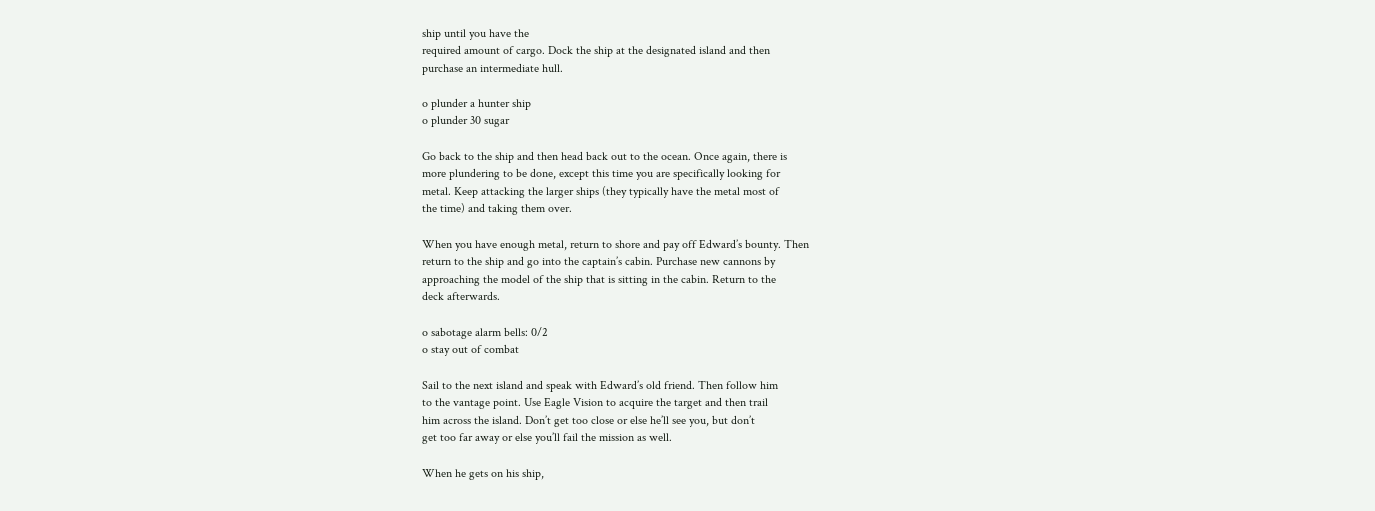ship until you have the
required amount of cargo. Dock the ship at the designated island and then
purchase an intermediate hull.

o plunder a hunter ship
o plunder 30 sugar

Go back to the ship and then head back out to the ocean. Once again, there is
more plundering to be done, except this time you are specifically looking for
metal. Keep attacking the larger ships (they typically have the metal most of
the time) and taking them over.

When you have enough metal, return to shore and pay off Edward’s bounty. Then
return to the ship and go into the captain’s cabin. Purchase new cannons by
approaching the model of the ship that is sitting in the cabin. Return to the
deck afterwards.

o sabotage alarm bells: 0/2
o stay out of combat

Sail to the next island and speak with Edward’s old friend. Then follow him
to the vantage point. Use Eagle Vision to acquire the target and then trail
him across the island. Don’t get too close or else he’ll see you, but don’t
get too far away or else you’ll fail the mission as well.

When he gets on his ship,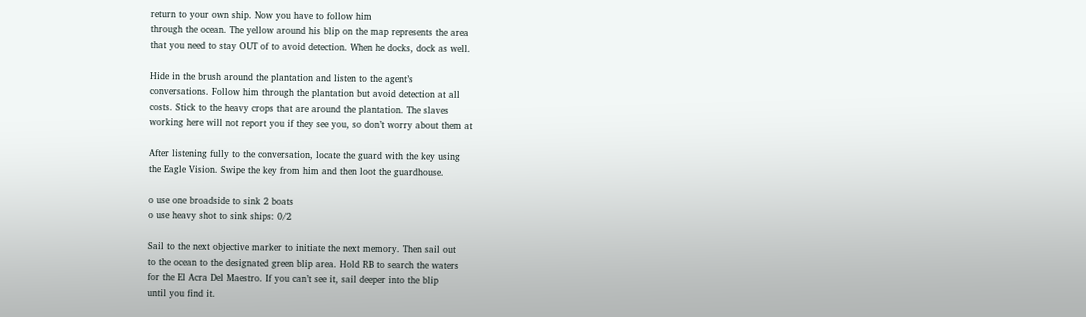return to your own ship. Now you have to follow him
through the ocean. The yellow around his blip on the map represents the area
that you need to stay OUT of to avoid detection. When he docks, dock as well.

Hide in the brush around the plantation and listen to the agent’s
conversations. Follow him through the plantation but avoid detection at all
costs. Stick to the heavy crops that are around the plantation. The slaves
working here will not report you if they see you, so don’t worry about them at

After listening fully to the conversation, locate the guard with the key using
the Eagle Vision. Swipe the key from him and then loot the guardhouse.

o use one broadside to sink 2 boats
o use heavy shot to sink ships: 0/2

Sail to the next objective marker to initiate the next memory. Then sail out
to the ocean to the designated green blip area. Hold RB to search the waters
for the El Acra Del Maestro. If you can’t see it, sail deeper into the blip
until you find it.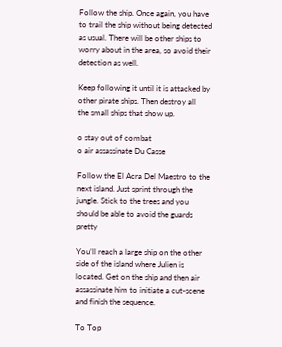Follow the ship. Once again, you have to trail the ship without being detected
as usual. There will be other ships to worry about in the area, so avoid their
detection as well.

Keep following it until it is attacked by other pirate ships. Then destroy all
the small ships that show up.

o stay out of combat
o air assassinate Du Casse

Follow the El Acra Del Maestro to the next island. Just sprint through the
jungle. Stick to the trees and you should be able to avoid the guards pretty

You’ll reach a large ship on the other side of the island where Julien is
located. Get on the ship and then air assassinate him to initiate a cut-scene
and finish the sequence.

To Top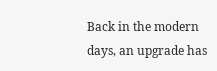Back in the modern days, an upgrade has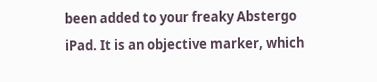been added to your freaky Abstergo
iPad. It is an objective marker, which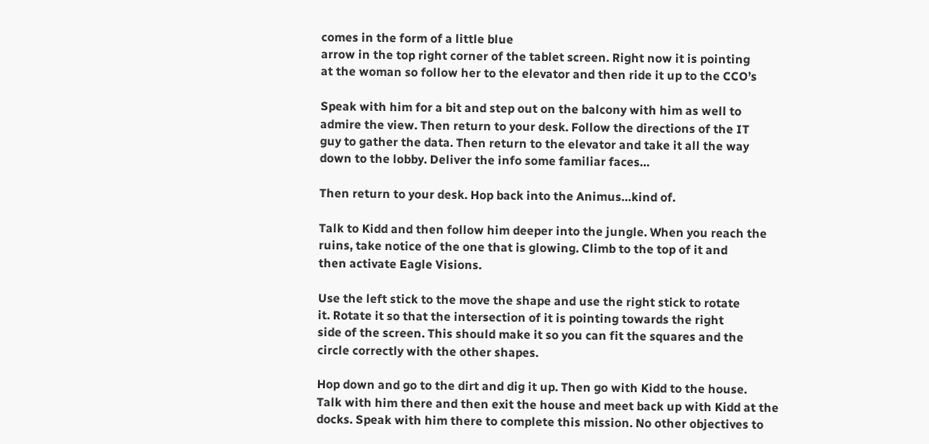comes in the form of a little blue
arrow in the top right corner of the tablet screen. Right now it is pointing
at the woman so follow her to the elevator and then ride it up to the CCO’s

Speak with him for a bit and step out on the balcony with him as well to
admire the view. Then return to your desk. Follow the directions of the IT
guy to gather the data. Then return to the elevator and take it all the way
down to the lobby. Deliver the info some familiar faces…

Then return to your desk. Hop back into the Animus…kind of.

Talk to Kidd and then follow him deeper into the jungle. When you reach the
ruins, take notice of the one that is glowing. Climb to the top of it and
then activate Eagle Visions.

Use the left stick to the move the shape and use the right stick to rotate
it. Rotate it so that the intersection of it is pointing towards the right
side of the screen. This should make it so you can fit the squares and the
circle correctly with the other shapes.

Hop down and go to the dirt and dig it up. Then go with Kidd to the house.
Talk with him there and then exit the house and meet back up with Kidd at the
docks. Speak with him there to complete this mission. No other objectives to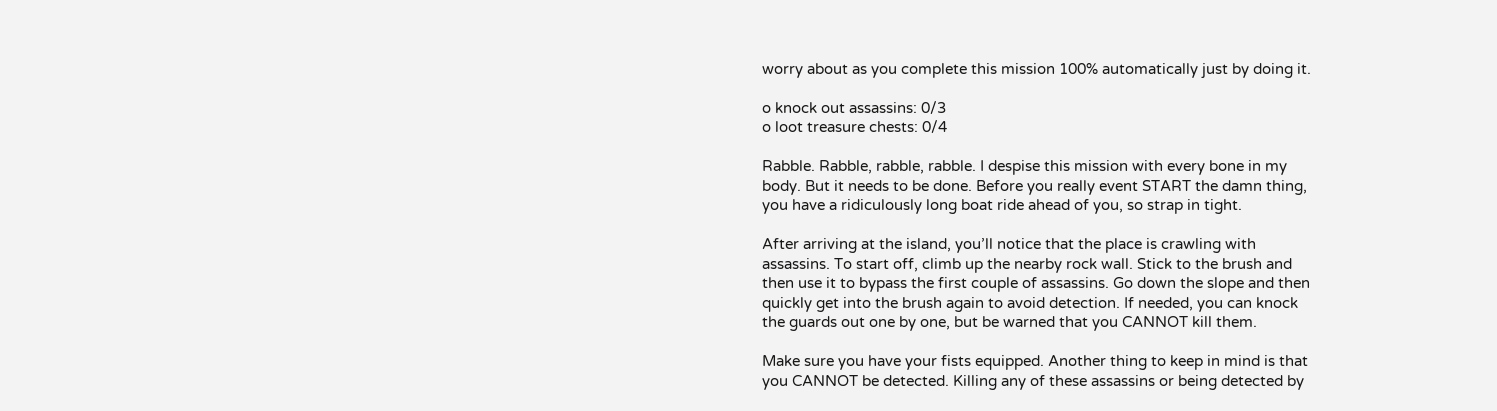worry about as you complete this mission 100% automatically just by doing it.

o knock out assassins: 0/3
o loot treasure chests: 0/4

Rabble. Rabble, rabble, rabble. I despise this mission with every bone in my
body. But it needs to be done. Before you really event START the damn thing,
you have a ridiculously long boat ride ahead of you, so strap in tight.

After arriving at the island, you’ll notice that the place is crawling with
assassins. To start off, climb up the nearby rock wall. Stick to the brush and
then use it to bypass the first couple of assassins. Go down the slope and then
quickly get into the brush again to avoid detection. If needed, you can knock
the guards out one by one, but be warned that you CANNOT kill them.

Make sure you have your fists equipped. Another thing to keep in mind is that
you CANNOT be detected. Killing any of these assassins or being detected by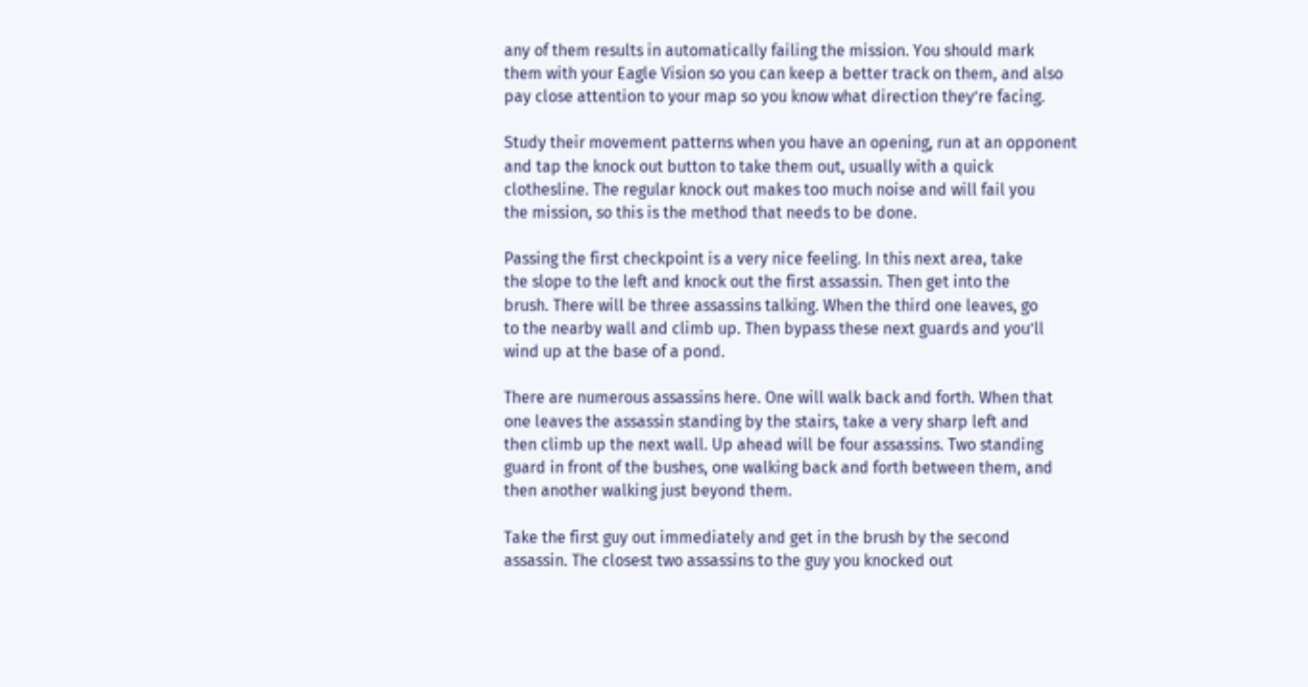any of them results in automatically failing the mission. You should mark
them with your Eagle Vision so you can keep a better track on them, and also
pay close attention to your map so you know what direction they’re facing.

Study their movement patterns when you have an opening, run at an opponent
and tap the knock out button to take them out, usually with a quick
clothesline. The regular knock out makes too much noise and will fail you
the mission, so this is the method that needs to be done.

Passing the first checkpoint is a very nice feeling. In this next area, take
the slope to the left and knock out the first assassin. Then get into the
brush. There will be three assassins talking. When the third one leaves, go
to the nearby wall and climb up. Then bypass these next guards and you’ll
wind up at the base of a pond.

There are numerous assassins here. One will walk back and forth. When that
one leaves the assassin standing by the stairs, take a very sharp left and
then climb up the next wall. Up ahead will be four assassins. Two standing
guard in front of the bushes, one walking back and forth between them, and
then another walking just beyond them.

Take the first guy out immediately and get in the brush by the second
assassin. The closest two assassins to the guy you knocked out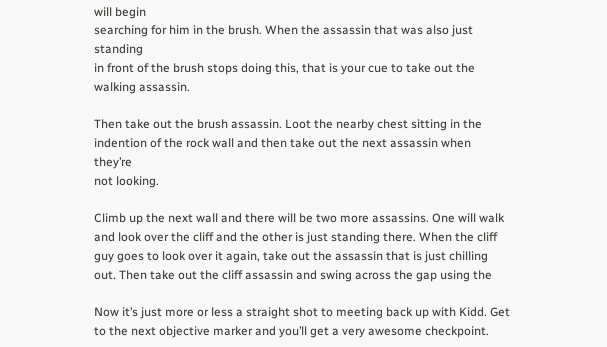will begin
searching for him in the brush. When the assassin that was also just standing
in front of the brush stops doing this, that is your cue to take out the
walking assassin.

Then take out the brush assassin. Loot the nearby chest sitting in the
indention of the rock wall and then take out the next assassin when they’re
not looking.

Climb up the next wall and there will be two more assassins. One will walk
and look over the cliff and the other is just standing there. When the cliff
guy goes to look over it again, take out the assassin that is just chilling
out. Then take out the cliff assassin and swing across the gap using the

Now it’s just more or less a straight shot to meeting back up with Kidd. Get
to the next objective marker and you’ll get a very awesome checkpoint.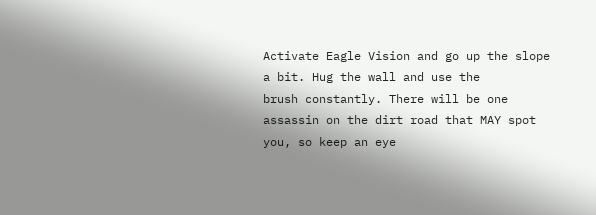Activate Eagle Vision and go up the slope a bit. Hug the wall and use the
brush constantly. There will be one assassin on the dirt road that MAY spot
you, so keep an eye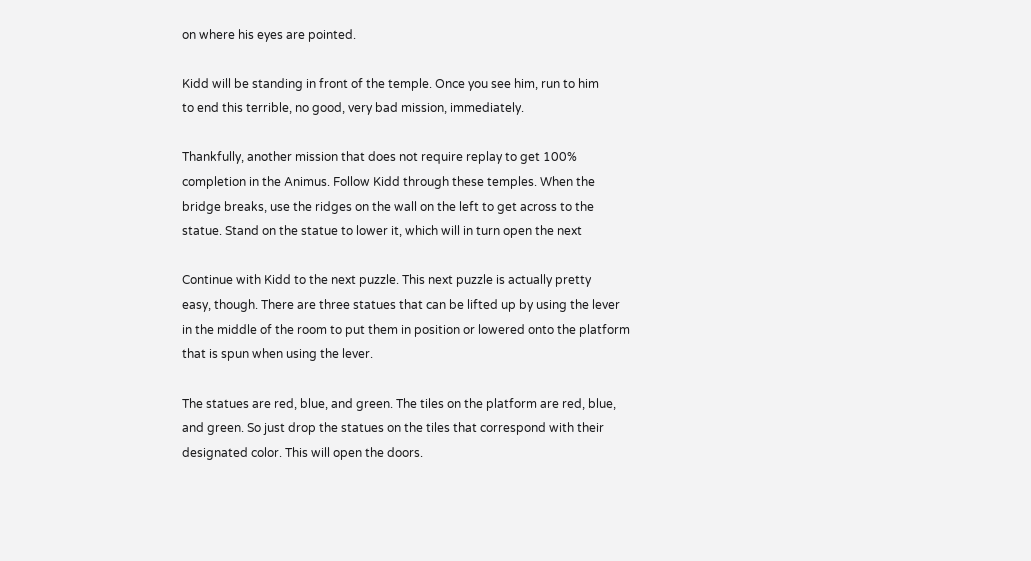on where his eyes are pointed.

Kidd will be standing in front of the temple. Once you see him, run to him
to end this terrible, no good, very bad mission, immediately.

Thankfully, another mission that does not require replay to get 100%
completion in the Animus. Follow Kidd through these temples. When the
bridge breaks, use the ridges on the wall on the left to get across to the
statue. Stand on the statue to lower it, which will in turn open the next

Continue with Kidd to the next puzzle. This next puzzle is actually pretty
easy, though. There are three statues that can be lifted up by using the lever
in the middle of the room to put them in position or lowered onto the platform
that is spun when using the lever.

The statues are red, blue, and green. The tiles on the platform are red, blue,
and green. So just drop the statues on the tiles that correspond with their
designated color. This will open the doors.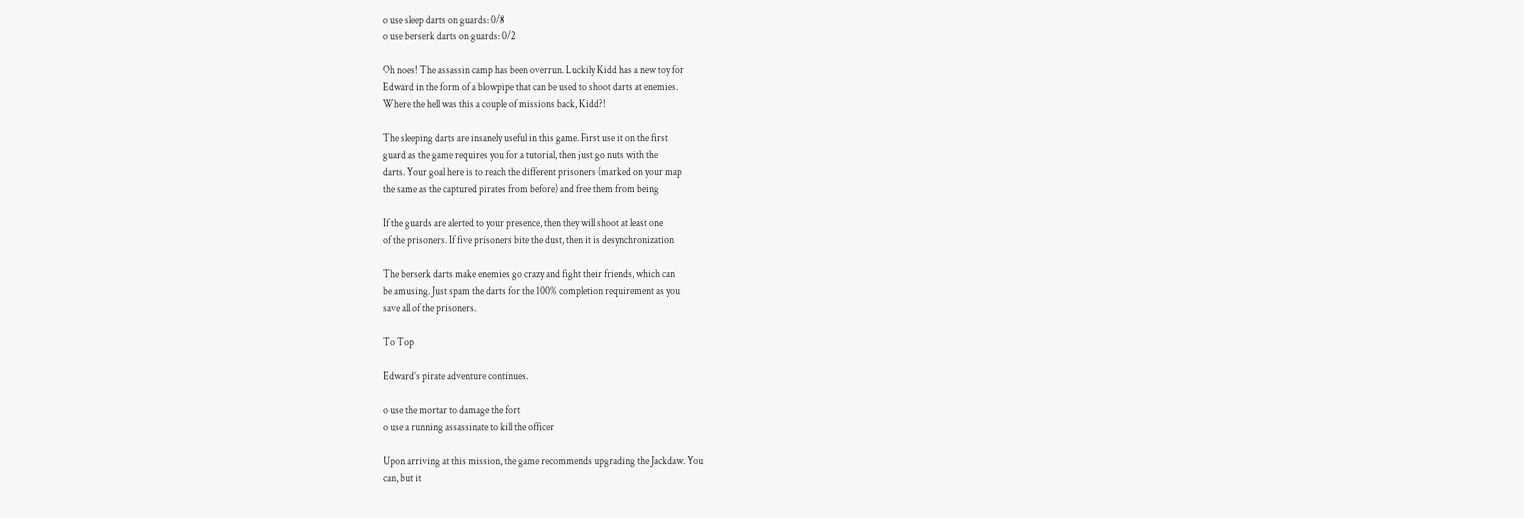o use sleep darts on guards: 0/8
o use berserk darts on guards: 0/2

Oh noes! The assassin camp has been overrun. Luckily Kidd has a new toy for
Edward in the form of a blowpipe that can be used to shoot darts at enemies.
Where the hell was this a couple of missions back, Kidd?!

The sleeping darts are insanely useful in this game. First use it on the first
guard as the game requires you for a tutorial, then just go nuts with the
darts. Your goal here is to reach the different prisoners (marked on your map
the same as the captured pirates from before) and free them from being

If the guards are alerted to your presence, then they will shoot at least one
of the prisoners. If five prisoners bite the dust, then it is desynchronization

The berserk darts make enemies go crazy and fight their friends, which can
be amusing. Just spam the darts for the 100% completion requirement as you
save all of the prisoners.

To Top

Edward’s pirate adventure continues.

o use the mortar to damage the fort
o use a running assassinate to kill the officer

Upon arriving at this mission, the game recommends upgrading the Jackdaw. You
can, but it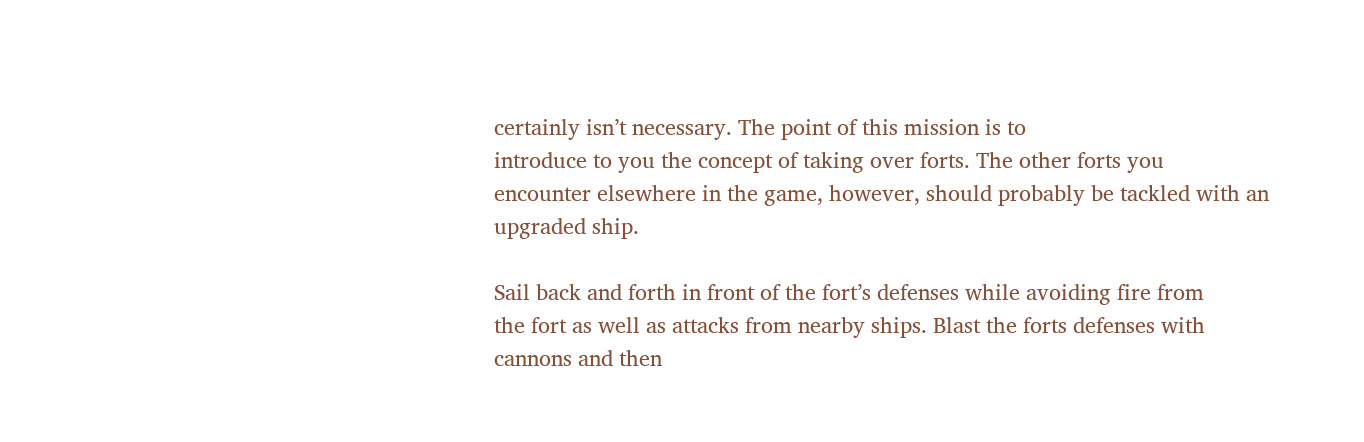certainly isn’t necessary. The point of this mission is to
introduce to you the concept of taking over forts. The other forts you
encounter elsewhere in the game, however, should probably be tackled with an
upgraded ship.

Sail back and forth in front of the fort’s defenses while avoiding fire from
the fort as well as attacks from nearby ships. Blast the forts defenses with
cannons and then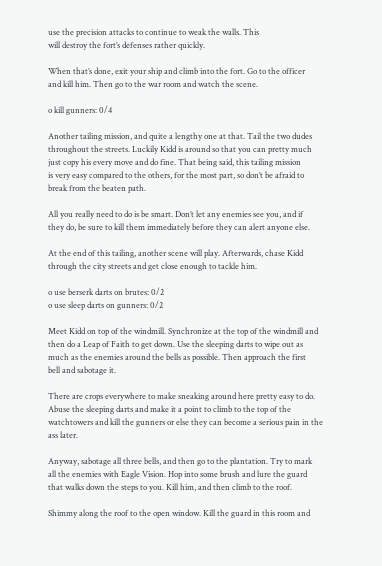use the precision attacks to continue to weak the walls. This
will destroy the fort’s defenses rather quickly.

When that’s done, exit your ship and climb into the fort. Go to the officer
and kill him. Then go to the war room and watch the scene.

o kill gunners: 0/4

Another tailing mission, and quite a lengthy one at that. Tail the two dudes
throughout the streets. Luckily Kidd is around so that you can pretty much
just copy his every move and do fine. That being said, this tailing mission
is very easy compared to the others, for the most part, so don’t be afraid to
break from the beaten path.

All you really need to do is be smart. Don’t let any enemies see you, and if
they do, be sure to kill them immediately before they can alert anyone else.

At the end of this tailing, another scene will play. Afterwards, chase Kidd
through the city streets and get close enough to tackle him.

o use berserk darts on brutes: 0/2
o use sleep darts on gunners: 0/2

Meet Kidd on top of the windmill. Synchronize at the top of the windmill and
then do a Leap of Faith to get down. Use the sleeping darts to wipe out as
much as the enemies around the bells as possible. Then approach the first
bell and sabotage it.

There are crops everywhere to make sneaking around here pretty easy to do.
Abuse the sleeping darts and make it a point to climb to the top of the
watchtowers and kill the gunners or else they can become a serious pain in the
ass later.

Anyway, sabotage all three bells, and then go to the plantation. Try to mark
all the enemies with Eagle Vision. Hop into some brush and lure the guard
that walks down the steps to you. Kill him, and then climb to the roof.

Shimmy along the roof to the open window. Kill the guard in this room and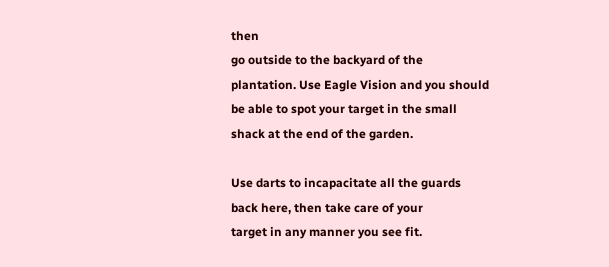then
go outside to the backyard of the plantation. Use Eagle Vision and you should
be able to spot your target in the small shack at the end of the garden.

Use darts to incapacitate all the guards back here, then take care of your
target in any manner you see fit.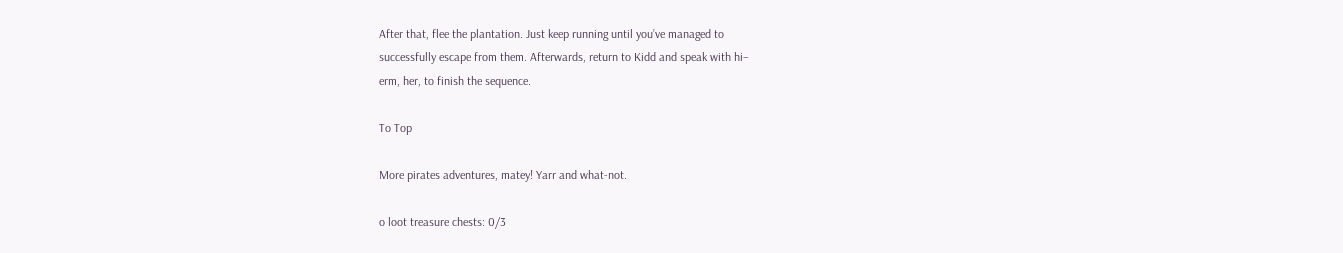After that, flee the plantation. Just keep running until you’ve managed to
successfully escape from them. Afterwards, return to Kidd and speak with hi–
erm, her, to finish the sequence.

To Top

More pirates adventures, matey! Yarr and what-not.

o loot treasure chests: 0/3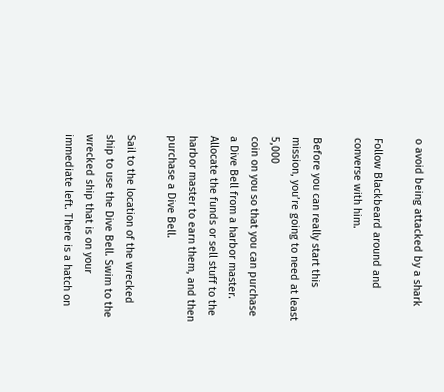o avoid being attacked by a shark

Follow Blackbeard around and converse with him.

Before you can really start this mission, you’re going to need at least 5,000
coin on you so that you can purchase a Dive Bell from a harbor master.
Allocate the funds or sell stuff to the harbor master to earn them, and then
purchase a Dive Bell.

Sail to the location of the wrecked ship to use the Dive Bell. Swim to the
wrecked ship that is on your immediate left. There is a hatch on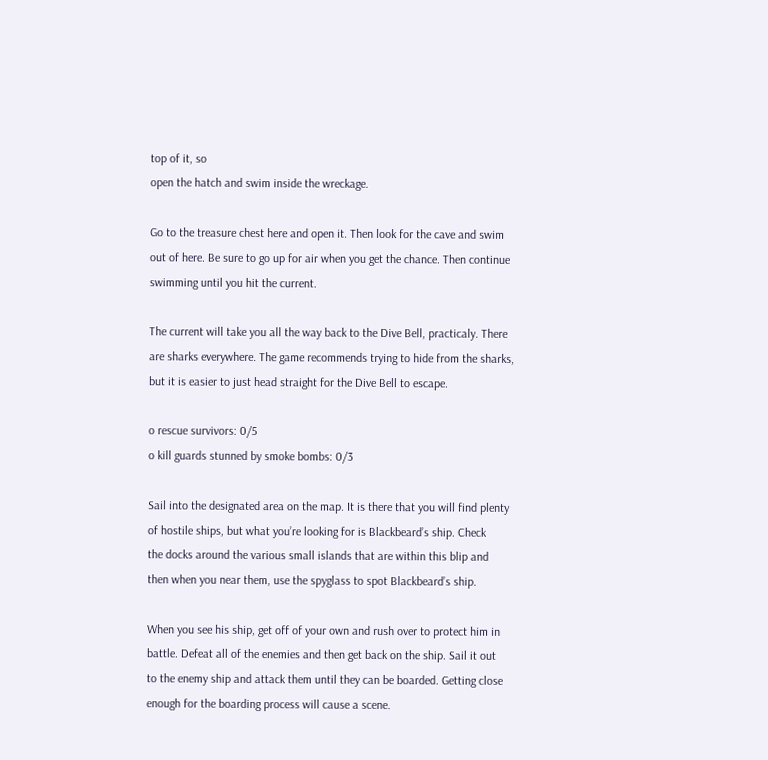top of it, so
open the hatch and swim inside the wreckage.

Go to the treasure chest here and open it. Then look for the cave and swim
out of here. Be sure to go up for air when you get the chance. Then continue
swimming until you hit the current.

The current will take you all the way back to the Dive Bell, practicaly. There
are sharks everywhere. The game recommends trying to hide from the sharks,
but it is easier to just head straight for the Dive Bell to escape.

o rescue survivors: 0/5
o kill guards stunned by smoke bombs: 0/3

Sail into the designated area on the map. It is there that you will find plenty
of hostile ships, but what you’re looking for is Blackbeard’s ship. Check
the docks around the various small islands that are within this blip and
then when you near them, use the spyglass to spot Blackbeard’s ship.

When you see his ship, get off of your own and rush over to protect him in
battle. Defeat all of the enemies and then get back on the ship. Sail it out
to the enemy ship and attack them until they can be boarded. Getting close
enough for the boarding process will cause a scene.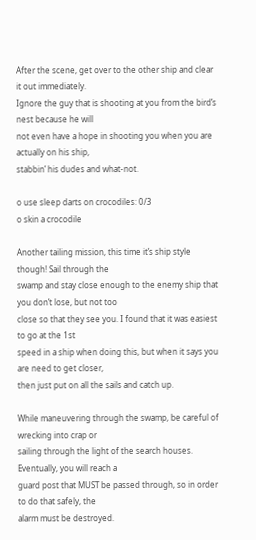After the scene, get over to the other ship and clear it out immediately.
Ignore the guy that is shooting at you from the bird’s nest because he will
not even have a hope in shooting you when you are actually on his ship,
stabbin’ his dudes and what-not.

o use sleep darts on crocodiles: 0/3
o skin a crocodile

Another tailing mission, this time it’s ship style though! Sail through the
swamp and stay close enough to the enemy ship that you don’t lose, but not too
close so that they see you. I found that it was easiest to go at the 1st
speed in a ship when doing this, but when it says you are need to get closer,
then just put on all the sails and catch up.

While maneuvering through the swamp, be careful of wrecking into crap or
sailing through the light of the search houses. Eventually, you will reach a
guard post that MUST be passed through, so in order to do that safely, the
alarm must be destroyed.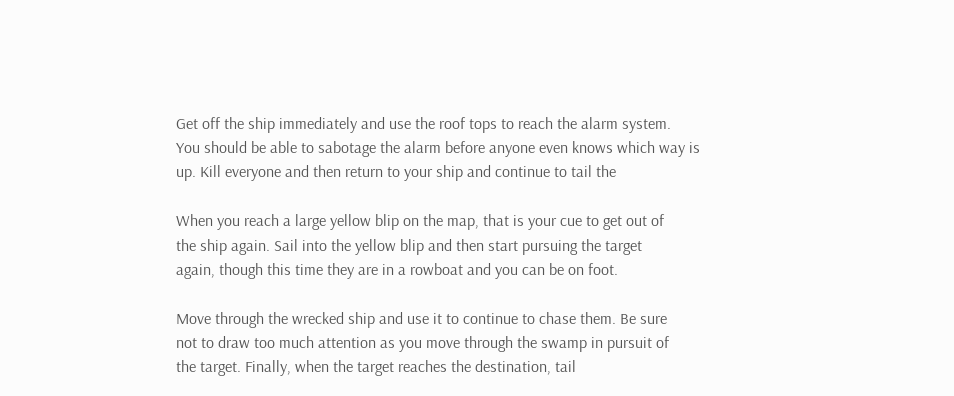Get off the ship immediately and use the roof tops to reach the alarm system.
You should be able to sabotage the alarm before anyone even knows which way is
up. Kill everyone and then return to your ship and continue to tail the

When you reach a large yellow blip on the map, that is your cue to get out of
the ship again. Sail into the yellow blip and then start pursuing the target
again, though this time they are in a rowboat and you can be on foot.

Move through the wrecked ship and use it to continue to chase them. Be sure
not to draw too much attention as you move through the swamp in pursuit of
the target. Finally, when the target reaches the destination, tail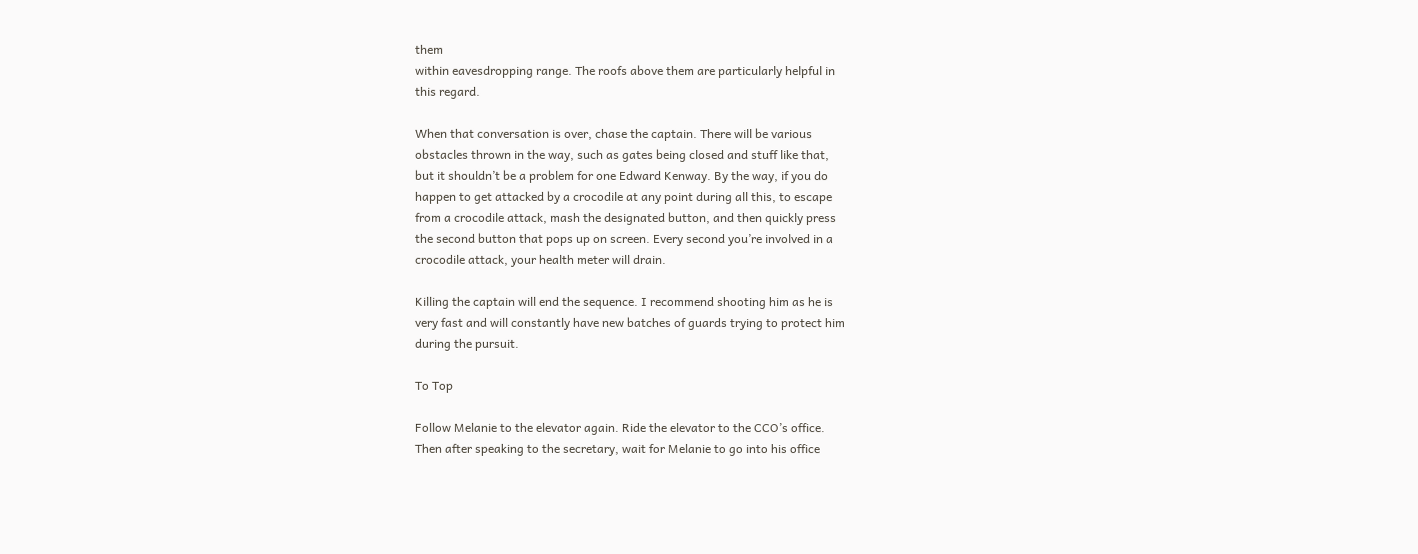them
within eavesdropping range. The roofs above them are particularly helpful in
this regard.

When that conversation is over, chase the captain. There will be various
obstacles thrown in the way, such as gates being closed and stuff like that,
but it shouldn’t be a problem for one Edward Kenway. By the way, if you do
happen to get attacked by a crocodile at any point during all this, to escape
from a crocodile attack, mash the designated button, and then quickly press
the second button that pops up on screen. Every second you’re involved in a
crocodile attack, your health meter will drain.

Killing the captain will end the sequence. I recommend shooting him as he is
very fast and will constantly have new batches of guards trying to protect him
during the pursuit.

To Top

Follow Melanie to the elevator again. Ride the elevator to the CCO’s office.
Then after speaking to the secretary, wait for Melanie to go into his office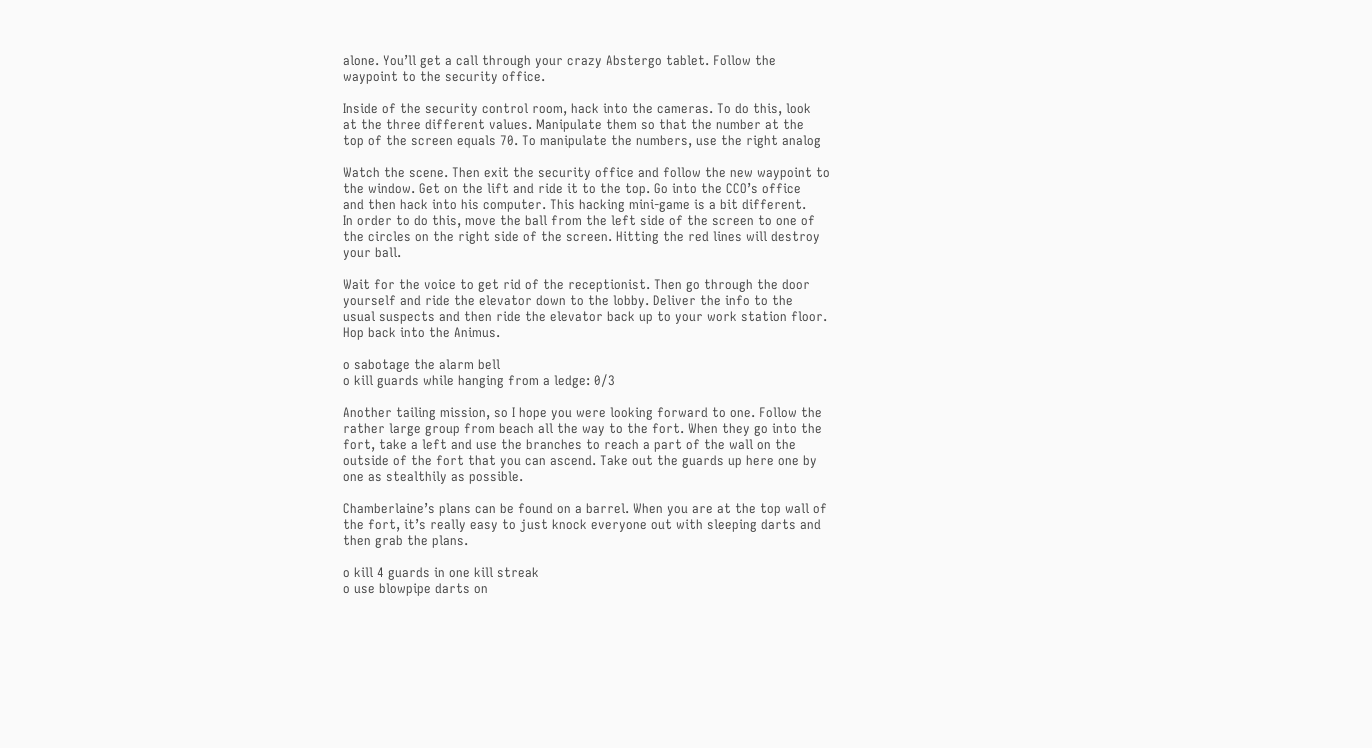alone. You’ll get a call through your crazy Abstergo tablet. Follow the
waypoint to the security office.

Inside of the security control room, hack into the cameras. To do this, look
at the three different values. Manipulate them so that the number at the
top of the screen equals 70. To manipulate the numbers, use the right analog

Watch the scene. Then exit the security office and follow the new waypoint to
the window. Get on the lift and ride it to the top. Go into the CCO’s office
and then hack into his computer. This hacking mini-game is a bit different.
In order to do this, move the ball from the left side of the screen to one of
the circles on the right side of the screen. Hitting the red lines will destroy
your ball.

Wait for the voice to get rid of the receptionist. Then go through the door
yourself and ride the elevator down to the lobby. Deliver the info to the
usual suspects and then ride the elevator back up to your work station floor.
Hop back into the Animus.

o sabotage the alarm bell
o kill guards while hanging from a ledge: 0/3

Another tailing mission, so I hope you were looking forward to one. Follow the
rather large group from beach all the way to the fort. When they go into the
fort, take a left and use the branches to reach a part of the wall on the
outside of the fort that you can ascend. Take out the guards up here one by
one as stealthily as possible.

Chamberlaine’s plans can be found on a barrel. When you are at the top wall of
the fort, it’s really easy to just knock everyone out with sleeping darts and
then grab the plans.

o kill 4 guards in one kill streak
o use blowpipe darts on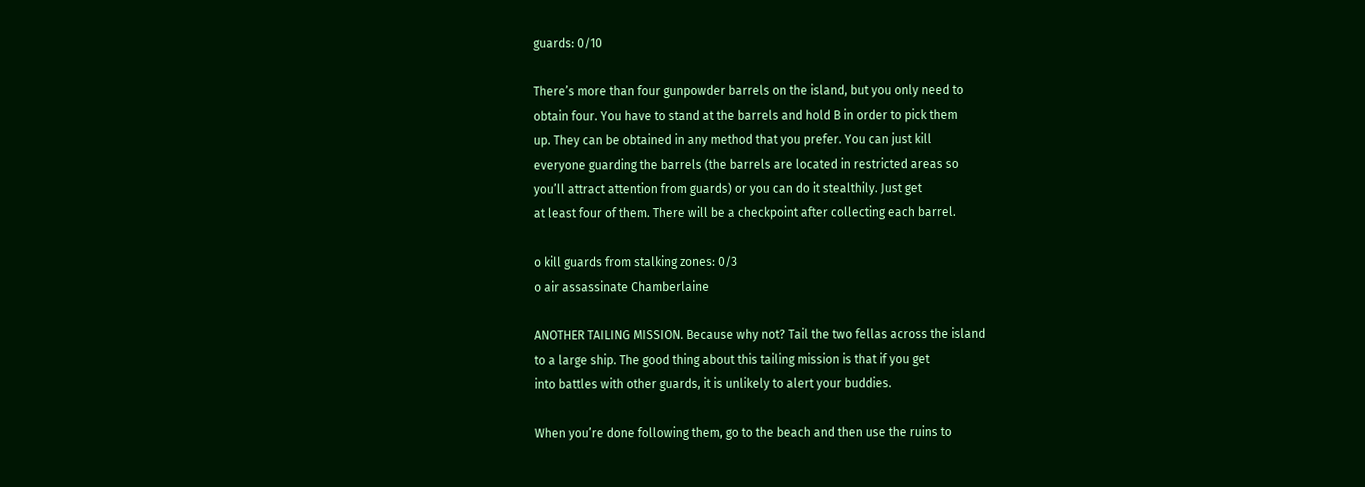guards: 0/10

There’s more than four gunpowder barrels on the island, but you only need to
obtain four. You have to stand at the barrels and hold B in order to pick them
up. They can be obtained in any method that you prefer. You can just kill
everyone guarding the barrels (the barrels are located in restricted areas so
you’ll attract attention from guards) or you can do it stealthily. Just get
at least four of them. There will be a checkpoint after collecting each barrel.

o kill guards from stalking zones: 0/3
o air assassinate Chamberlaine

ANOTHER TAILING MISSION. Because why not? Tail the two fellas across the island
to a large ship. The good thing about this tailing mission is that if you get
into battles with other guards, it is unlikely to alert your buddies.

When you’re done following them, go to the beach and then use the ruins to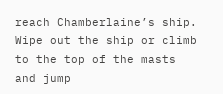reach Chamberlaine’s ship. Wipe out the ship or climb to the top of the masts
and jump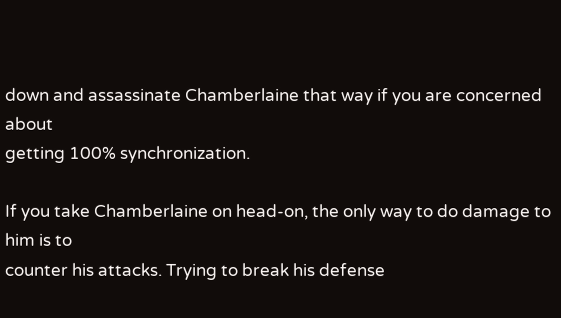down and assassinate Chamberlaine that way if you are concerned about
getting 100% synchronization.

If you take Chamberlaine on head-on, the only way to do damage to him is to
counter his attacks. Trying to break his defense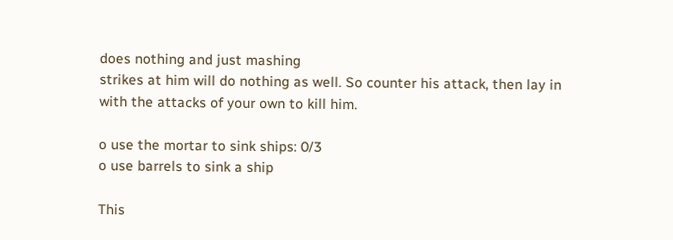does nothing and just mashing
strikes at him will do nothing as well. So counter his attack, then lay in
with the attacks of your own to kill him.

o use the mortar to sink ships: 0/3
o use barrels to sink a ship

This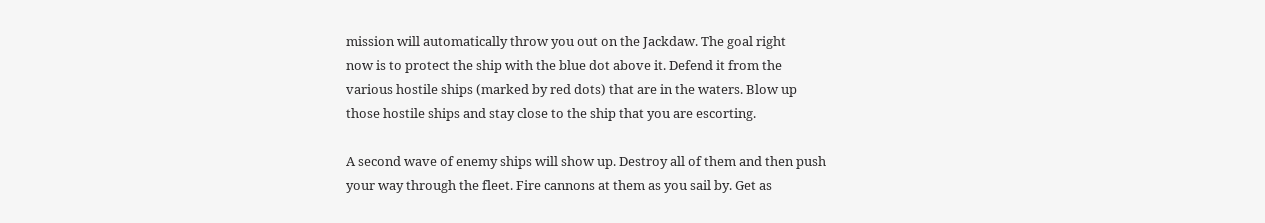mission will automatically throw you out on the Jackdaw. The goal right
now is to protect the ship with the blue dot above it. Defend it from the
various hostile ships (marked by red dots) that are in the waters. Blow up
those hostile ships and stay close to the ship that you are escorting.

A second wave of enemy ships will show up. Destroy all of them and then push
your way through the fleet. Fire cannons at them as you sail by. Get as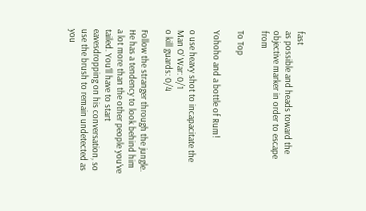fast
as possible and heads toward the objective marker in order to escape from

To Top

Yohoho and a bottle of Rum!

o use heavy shot to incapacitate the Man O’ War: 0/1
o kill guards: 0/4

Follow the stranger through the jungle. He has a tendency to look behind him
a lot more than the other people you’ve tailed. You’ll have to start
eavesdropping on his conversation, so use the brush to remain undetected as
you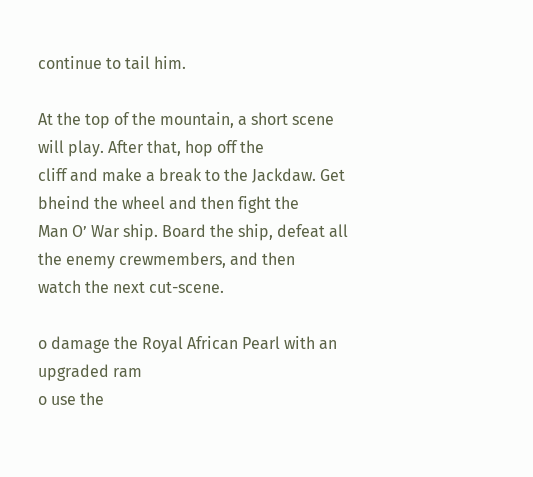continue to tail him.

At the top of the mountain, a short scene will play. After that, hop off the
cliff and make a break to the Jackdaw. Get bheind the wheel and then fight the
Man O’ War ship. Board the ship, defeat all the enemy crewmembers, and then
watch the next cut-scene.

o damage the Royal African Pearl with an upgraded ram
o use the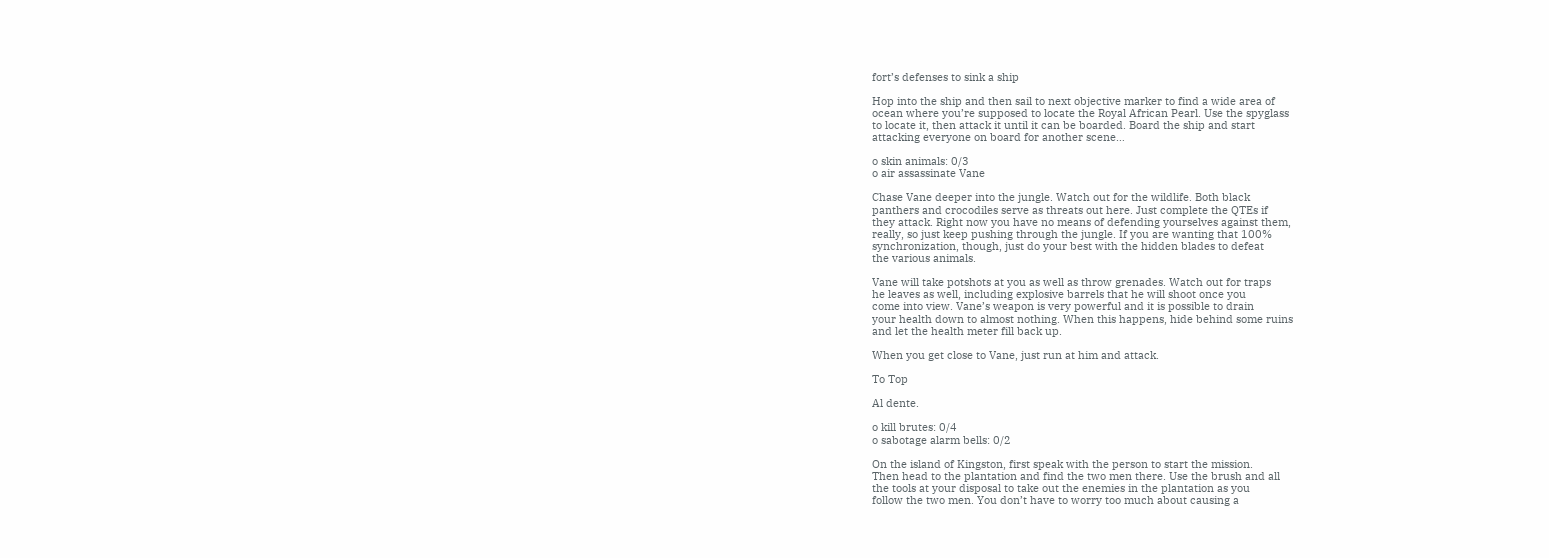fort’s defenses to sink a ship

Hop into the ship and then sail to next objective marker to find a wide area of
ocean where you’re supposed to locate the Royal African Pearl. Use the spyglass
to locate it, then attack it until it can be boarded. Board the ship and start
attacking everyone on board for another scene…

o skin animals: 0/3
o air assassinate Vane

Chase Vane deeper into the jungle. Watch out for the wildlife. Both black
panthers and crocodiles serve as threats out here. Just complete the QTEs if
they attack. Right now you have no means of defending yourselves against them,
really, so just keep pushing through the jungle. If you are wanting that 100%
synchronization, though, just do your best with the hidden blades to defeat
the various animals.

Vane will take potshots at you as well as throw grenades. Watch out for traps
he leaves as well, including explosive barrels that he will shoot once you
come into view. Vane’s weapon is very powerful and it is possible to drain
your health down to almost nothing. When this happens, hide behind some ruins
and let the health meter fill back up.

When you get close to Vane, just run at him and attack.

To Top

Al dente.

o kill brutes: 0/4
o sabotage alarm bells: 0/2

On the island of Kingston, first speak with the person to start the mission.
Then head to the plantation and find the two men there. Use the brush and all
the tools at your disposal to take out the enemies in the plantation as you
follow the two men. You don’t have to worry too much about causing a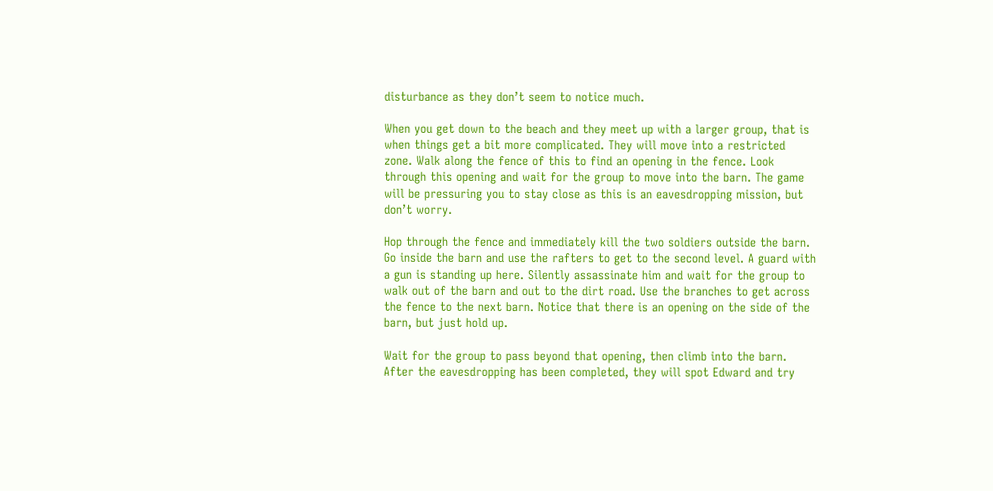disturbance as they don’t seem to notice much.

When you get down to the beach and they meet up with a larger group, that is
when things get a bit more complicated. They will move into a restricted
zone. Walk along the fence of this to find an opening in the fence. Look
through this opening and wait for the group to move into the barn. The game
will be pressuring you to stay close as this is an eavesdropping mission, but
don’t worry.

Hop through the fence and immediately kill the two soldiers outside the barn.
Go inside the barn and use the rafters to get to the second level. A guard with
a gun is standing up here. Silently assassinate him and wait for the group to
walk out of the barn and out to the dirt road. Use the branches to get across
the fence to the next barn. Notice that there is an opening on the side of the
barn, but just hold up.

Wait for the group to pass beyond that opening, then climb into the barn.
After the eavesdropping has been completed, they will spot Edward and try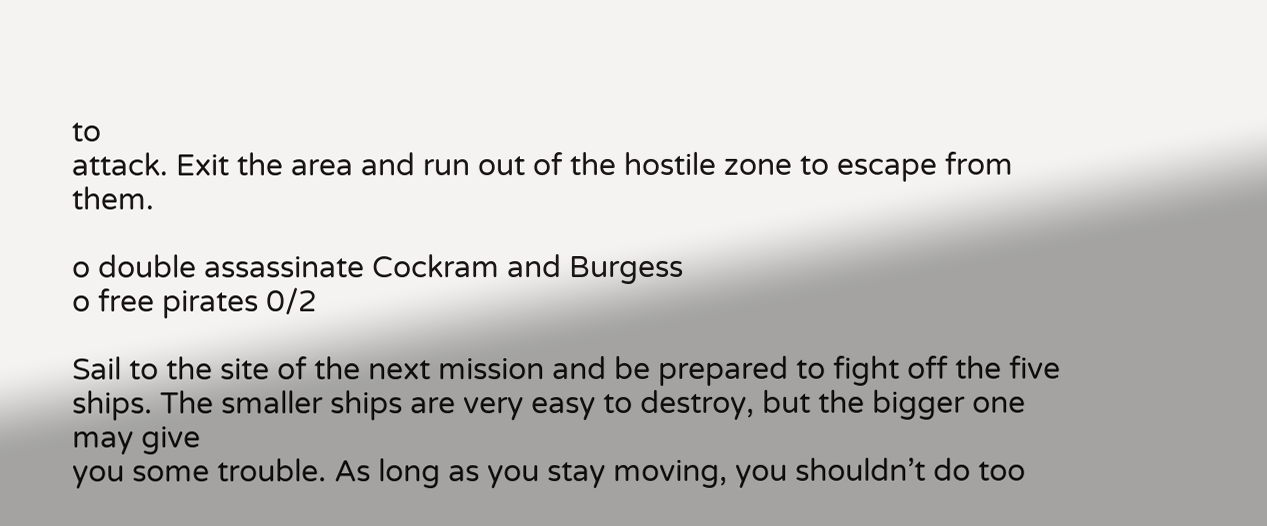to
attack. Exit the area and run out of the hostile zone to escape from them.

o double assassinate Cockram and Burgess
o free pirates 0/2

Sail to the site of the next mission and be prepared to fight off the five
ships. The smaller ships are very easy to destroy, but the bigger one may give
you some trouble. As long as you stay moving, you shouldn’t do too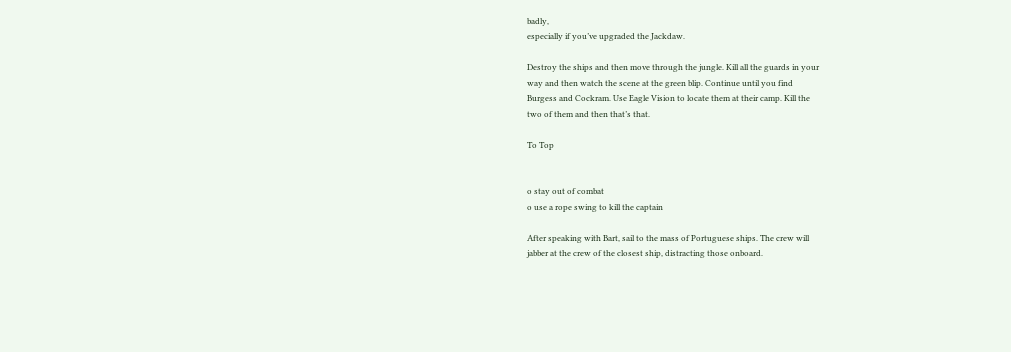badly,
especially if you’ve upgraded the Jackdaw.

Destroy the ships and then move through the jungle. Kill all the guards in your
way and then watch the scene at the green blip. Continue until you find
Burgess and Cockram. Use Eagle Vision to locate them at their camp. Kill the
two of them and then that’s that.

To Top


o stay out of combat
o use a rope swing to kill the captain

After speaking with Bart, sail to the mass of Portuguese ships. The crew will
jabber at the crew of the closest ship, distracting those onboard.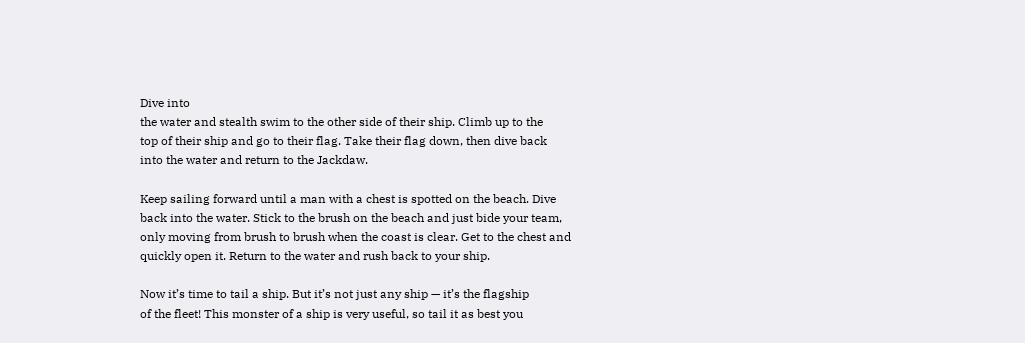Dive into
the water and stealth swim to the other side of their ship. Climb up to the
top of their ship and go to their flag. Take their flag down, then dive back
into the water and return to the Jackdaw.

Keep sailing forward until a man with a chest is spotted on the beach. Dive
back into the water. Stick to the brush on the beach and just bide your team,
only moving from brush to brush when the coast is clear. Get to the chest and
quickly open it. Return to the water and rush back to your ship.

Now it’s time to tail a ship. But it’s not just any ship — it’s the flagship
of the fleet! This monster of a ship is very useful, so tail it as best you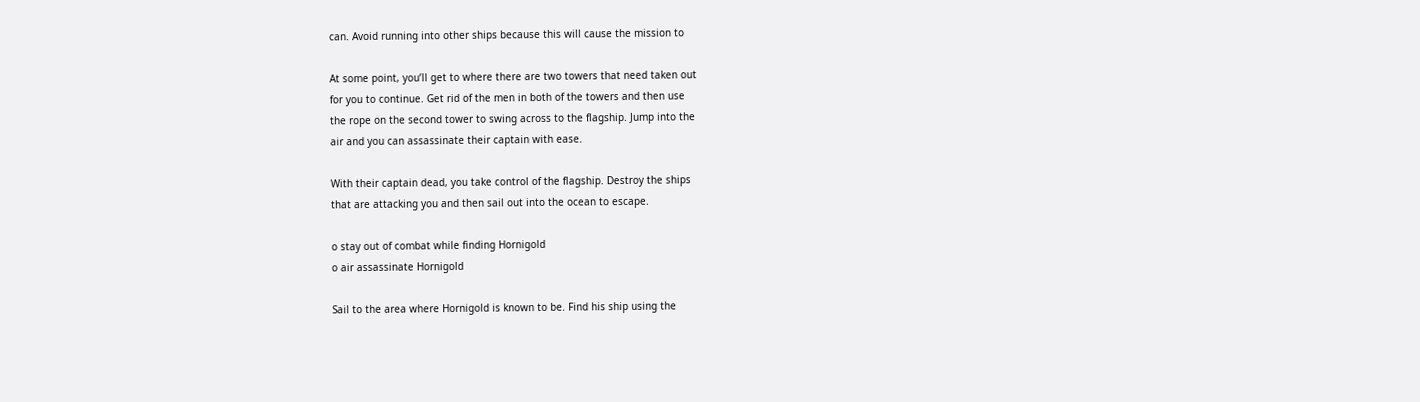can. Avoid running into other ships because this will cause the mission to

At some point, you’ll get to where there are two towers that need taken out
for you to continue. Get rid of the men in both of the towers and then use
the rope on the second tower to swing across to the flagship. Jump into the
air and you can assassinate their captain with ease.

With their captain dead, you take control of the flagship. Destroy the ships
that are attacking you and then sail out into the ocean to escape.

o stay out of combat while finding Hornigold
o air assassinate Hornigold

Sail to the area where Hornigold is known to be. Find his ship using the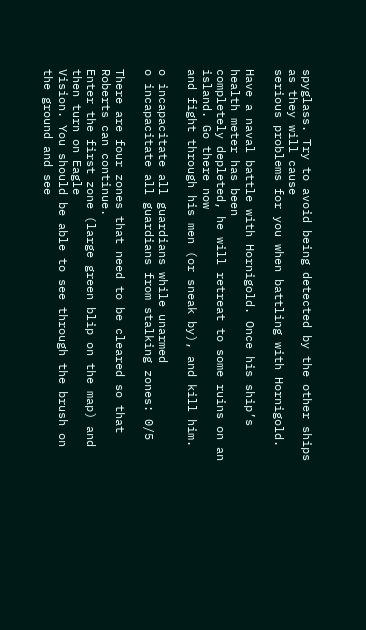spyglass. Try to avoid being detected by the other ships as they will cause
serious problems for you when battling with Hornigold.

Have a naval battle with Hornigold. Once his ship’s health meter has been
completely depleted, he will retreat to some ruins on an island. Go there now
and fight through his men (or sneak by), and kill him.

o incapacitate all guardians while unarmed
o incapacitate all guardians from stalking zones: 0/5

There are four zones that need to be cleared so that Roberts can continue.
Enter the first zone (large green blip on the map) and then turn on Eagle
Vision. You should be able to see through the brush on the ground and see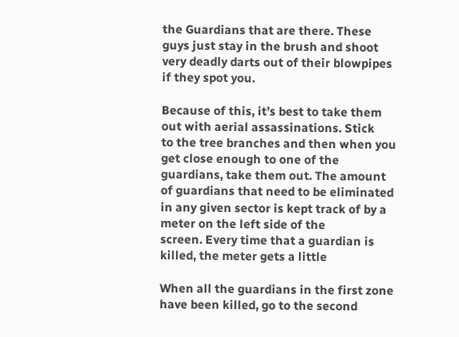the Guardians that are there. These guys just stay in the brush and shoot
very deadly darts out of their blowpipes if they spot you.

Because of this, it’s best to take them out with aerial assassinations. Stick
to the tree branches and then when you get close enough to one of the
guardians, take them out. The amount of guardians that need to be eliminated
in any given sector is kept track of by a meter on the left side of the
screen. Every time that a guardian is killed, the meter gets a little

When all the guardians in the first zone have been killed, go to the second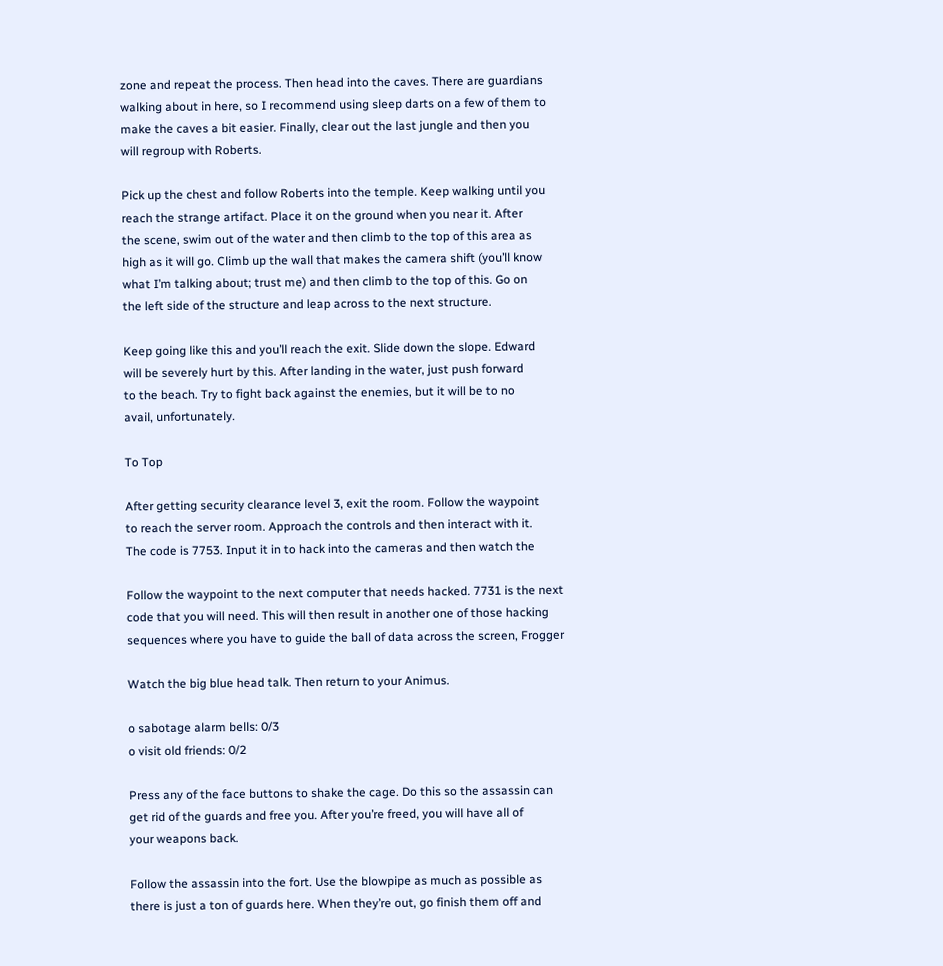zone and repeat the process. Then head into the caves. There are guardians
walking about in here, so I recommend using sleep darts on a few of them to
make the caves a bit easier. Finally, clear out the last jungle and then you
will regroup with Roberts.

Pick up the chest and follow Roberts into the temple. Keep walking until you
reach the strange artifact. Place it on the ground when you near it. After
the scene, swim out of the water and then climb to the top of this area as
high as it will go. Climb up the wall that makes the camera shift (you’ll know
what I’m talking about; trust me) and then climb to the top of this. Go on
the left side of the structure and leap across to the next structure.

Keep going like this and you’ll reach the exit. Slide down the slope. Edward
will be severely hurt by this. After landing in the water, just push forward
to the beach. Try to fight back against the enemies, but it will be to no
avail, unfortunately.

To Top

After getting security clearance level 3, exit the room. Follow the waypoint
to reach the server room. Approach the controls and then interact with it.
The code is 7753. Input it in to hack into the cameras and then watch the

Follow the waypoint to the next computer that needs hacked. 7731 is the next
code that you will need. This will then result in another one of those hacking
sequences where you have to guide the ball of data across the screen, Frogger

Watch the big blue head talk. Then return to your Animus.

o sabotage alarm bells: 0/3
o visit old friends: 0/2

Press any of the face buttons to shake the cage. Do this so the assassin can
get rid of the guards and free you. After you’re freed, you will have all of
your weapons back.

Follow the assassin into the fort. Use the blowpipe as much as possible as
there is just a ton of guards here. When they’re out, go finish them off and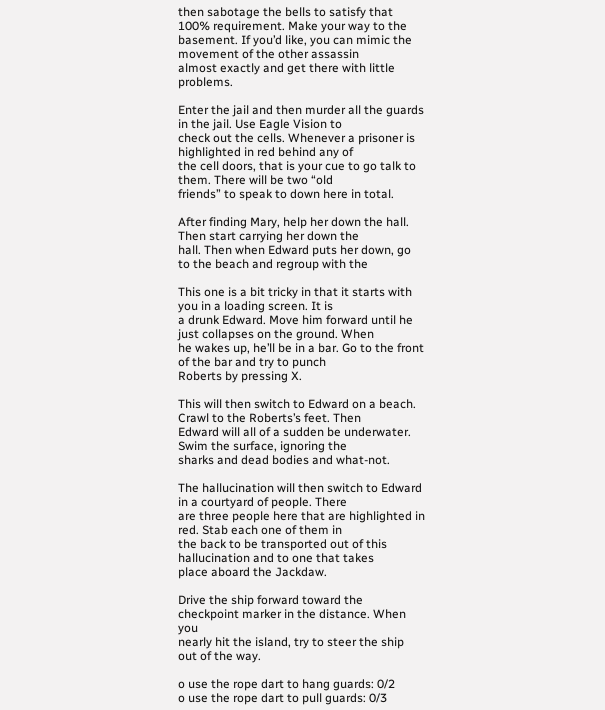then sabotage the bells to satisfy that 100% requirement. Make your way to the
basement. If you’d like, you can mimic the movement of the other assassin
almost exactly and get there with little problems.

Enter the jail and then murder all the guards in the jail. Use Eagle Vision to
check out the cells. Whenever a prisoner is highlighted in red behind any of
the cell doors, that is your cue to go talk to them. There will be two “old
friends” to speak to down here in total.

After finding Mary, help her down the hall. Then start carrying her down the
hall. Then when Edward puts her down, go to the beach and regroup with the

This one is a bit tricky in that it starts with you in a loading screen. It is
a drunk Edward. Move him forward until he just collapses on the ground. When
he wakes up, he’ll be in a bar. Go to the front of the bar and try to punch
Roberts by pressing X.

This will then switch to Edward on a beach. Crawl to the Roberts’s feet. Then
Edward will all of a sudden be underwater. Swim the surface, ignoring the
sharks and dead bodies and what-not.

The hallucination will then switch to Edward in a courtyard of people. There
are three people here that are highlighted in red. Stab each one of them in
the back to be transported out of this hallucination and to one that takes
place aboard the Jackdaw.

Drive the ship forward toward the checkpoint marker in the distance. When you
nearly hit the island, try to steer the ship out of the way.

o use the rope dart to hang guards: 0/2
o use the rope dart to pull guards: 0/3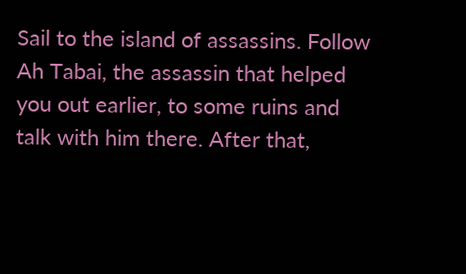Sail to the island of assassins. Follow Ah Tabai, the assassin that helped
you out earlier, to some ruins and talk with him there. After that,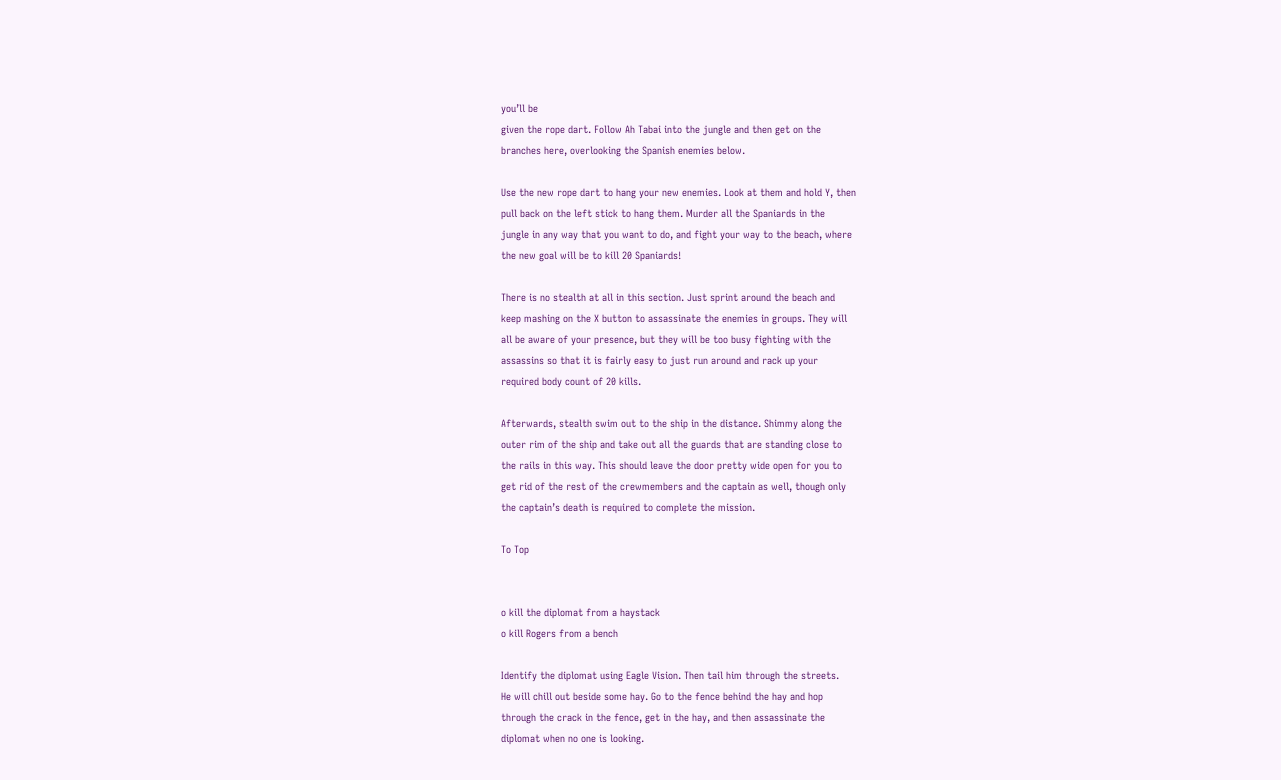you’ll be
given the rope dart. Follow Ah Tabai into the jungle and then get on the
branches here, overlooking the Spanish enemies below.

Use the new rope dart to hang your new enemies. Look at them and hold Y, then
pull back on the left stick to hang them. Murder all the Spaniards in the
jungle in any way that you want to do, and fight your way to the beach, where
the new goal will be to kill 20 Spaniards!

There is no stealth at all in this section. Just sprint around the beach and
keep mashing on the X button to assassinate the enemies in groups. They will
all be aware of your presence, but they will be too busy fighting with the
assassins so that it is fairly easy to just run around and rack up your
required body count of 20 kills.

Afterwards, stealth swim out to the ship in the distance. Shimmy along the
outer rim of the ship and take out all the guards that are standing close to
the rails in this way. This should leave the door pretty wide open for you to
get rid of the rest of the crewmembers and the captain as well, though only
the captain’s death is required to complete the mission.

To Top


o kill the diplomat from a haystack
o kill Rogers from a bench

Identify the diplomat using Eagle Vision. Then tail him through the streets.
He will chill out beside some hay. Go to the fence behind the hay and hop
through the crack in the fence, get in the hay, and then assassinate the
diplomat when no one is looking.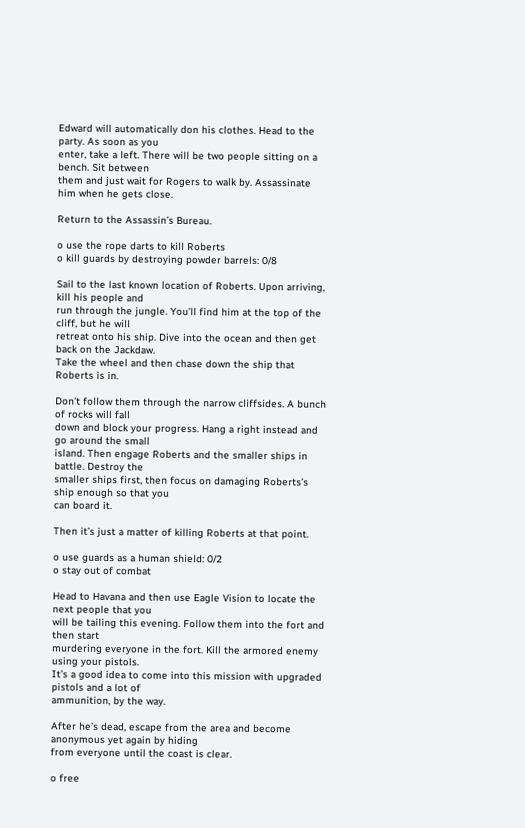Edward will automatically don his clothes. Head to the party. As soon as you
enter, take a left. There will be two people sitting on a bench. Sit between
them and just wait for Rogers to walk by. Assassinate him when he gets close.

Return to the Assassin’s Bureau.

o use the rope darts to kill Roberts
o kill guards by destroying powder barrels: 0/8

Sail to the last known location of Roberts. Upon arriving, kill his people and
run through the jungle. You’ll find him at the top of the cliff, but he will
retreat onto his ship. Dive into the ocean and then get back on the Jackdaw.
Take the wheel and then chase down the ship that Roberts is in.

Don’t follow them through the narrow cliffsides. A bunch of rocks will fall
down and block your progress. Hang a right instead and go around the small
island. Then engage Roberts and the smaller ships in battle. Destroy the
smaller ships first, then focus on damaging Roberts’s ship enough so that you
can board it.

Then it’s just a matter of killing Roberts at that point.

o use guards as a human shield: 0/2
o stay out of combat

Head to Havana and then use Eagle Vision to locate the next people that you
will be tailing this evening. Follow them into the fort and then start
murdering everyone in the fort. Kill the armored enemy using your pistols.
It’s a good idea to come into this mission with upgraded pistols and a lot of
ammunition, by the way.

After he’s dead, escape from the area and become anonymous yet again by hiding
from everyone until the coast is clear.

o free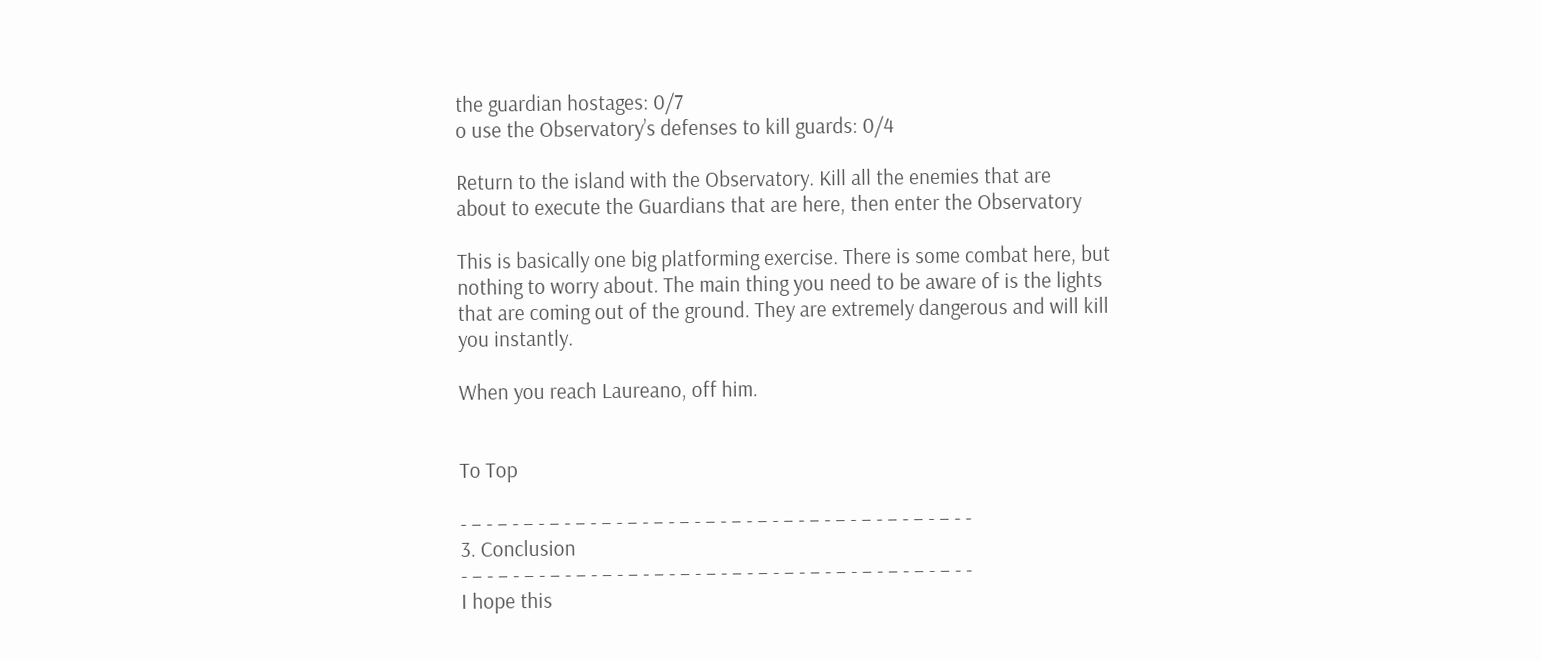the guardian hostages: 0/7
o use the Observatory’s defenses to kill guards: 0/4

Return to the island with the Observatory. Kill all the enemies that are
about to execute the Guardians that are here, then enter the Observatory

This is basically one big platforming exercise. There is some combat here, but
nothing to worry about. The main thing you need to be aware of is the lights
that are coming out of the ground. They are extremely dangerous and will kill
you instantly.

When you reach Laureano, off him.


To Top

- – - – - – - – - – - – - – - – - – - – - – - – - – - – - – - – - – - – - – - -
3. Conclusion
- – - – - – - – - – - – - – - – - – - – - – - – - – - – - – - – - – - – - – - -
I hope this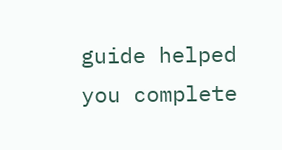guide helped you complete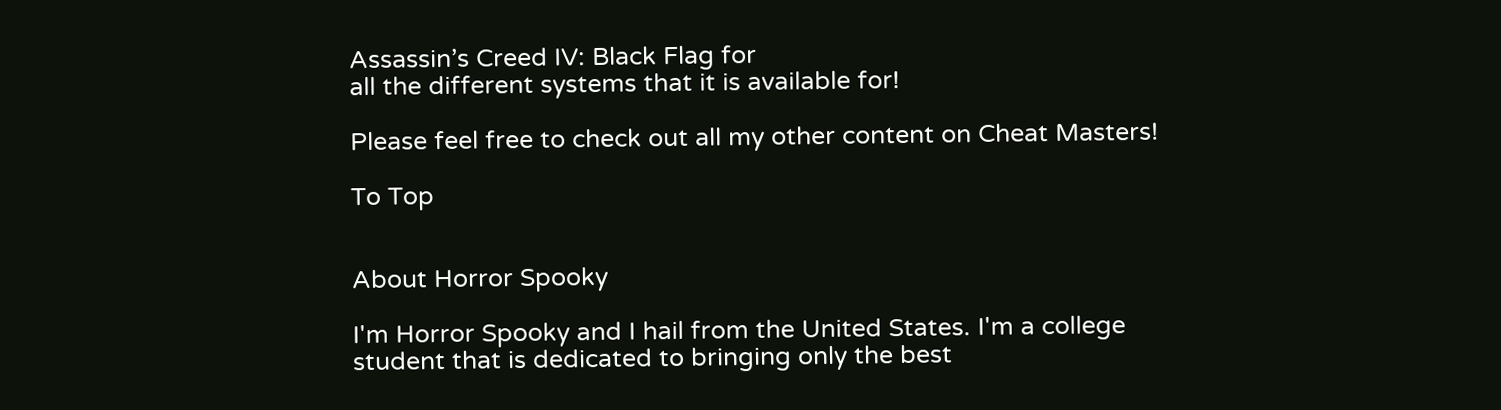Assassin’s Creed IV: Black Flag for
all the different systems that it is available for!

Please feel free to check out all my other content on Cheat Masters!

To Top


About Horror Spooky

I'm Horror Spooky and I hail from the United States. I'm a college student that is dedicated to bringing only the best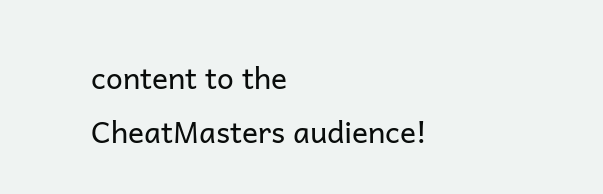content to the CheatMasters audience!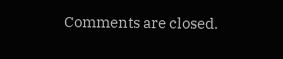Comments are closed.